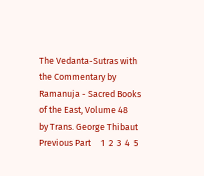The Vedanta-Sutras with the Commentary by Ramanuja - Sacred Books of the East, Volume 48
by Trans. George Thibaut
Previous Part     1  2  3  4  5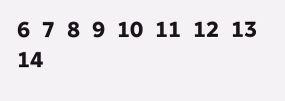6  7  8  9  10  11  12  13  14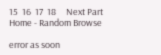15  16  17  18     Next Part
Home - Random Browse

error as soon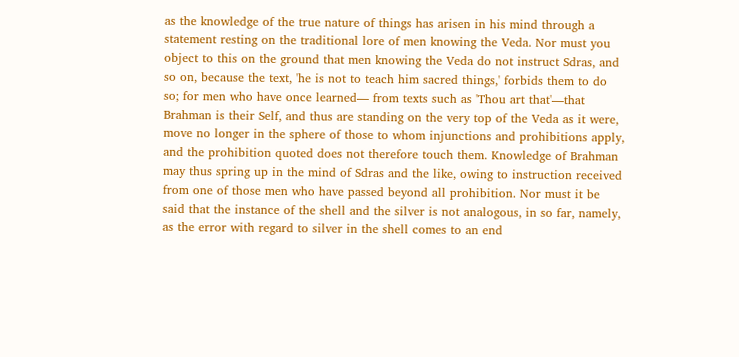as the knowledge of the true nature of things has arisen in his mind through a statement resting on the traditional lore of men knowing the Veda. Nor must you object to this on the ground that men knowing the Veda do not instruct Sdras, and so on, because the text, 'he is not to teach him sacred things,' forbids them to do so; for men who have once learned— from texts such as 'Thou art that'—that Brahman is their Self, and thus are standing on the very top of the Veda as it were, move no longer in the sphere of those to whom injunctions and prohibitions apply, and the prohibition quoted does not therefore touch them. Knowledge of Brahman may thus spring up in the mind of Sdras and the like, owing to instruction received from one of those men who have passed beyond all prohibition. Nor must it be said that the instance of the shell and the silver is not analogous, in so far, namely, as the error with regard to silver in the shell comes to an end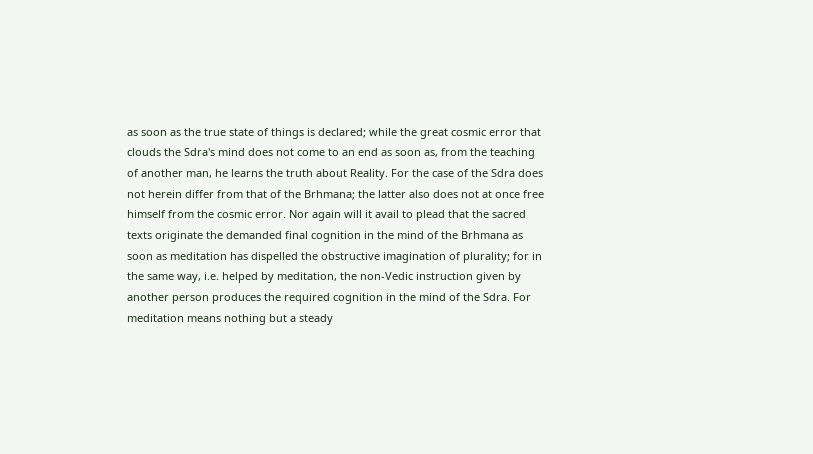as soon as the true state of things is declared; while the great cosmic error that clouds the Sdra's mind does not come to an end as soon as, from the teaching of another man, he learns the truth about Reality. For the case of the Sdra does not herein differ from that of the Brhmana; the latter also does not at once free himself from the cosmic error. Nor again will it avail to plead that the sacred texts originate the demanded final cognition in the mind of the Brhmana as soon as meditation has dispelled the obstructive imagination of plurality; for in the same way, i.e. helped by meditation, the non-Vedic instruction given by another person produces the required cognition in the mind of the Sdra. For meditation means nothing but a steady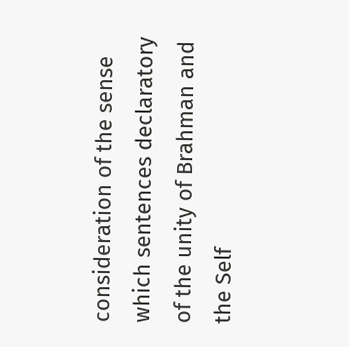consideration of the sense which sentences declaratory of the unity of Brahman and the Self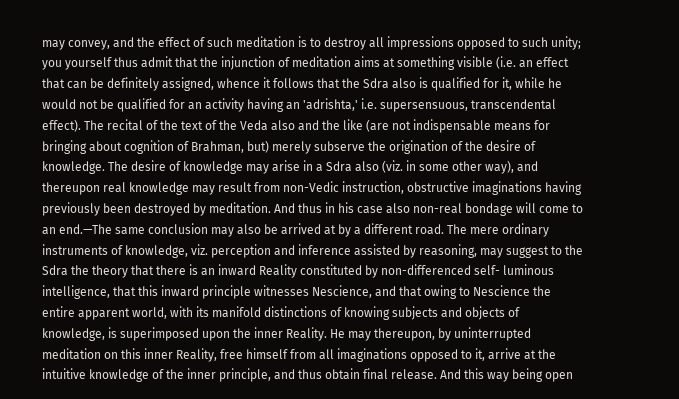may convey, and the effect of such meditation is to destroy all impressions opposed to such unity; you yourself thus admit that the injunction of meditation aims at something visible (i.e. an effect that can be definitely assigned, whence it follows that the Sdra also is qualified for it, while he would not be qualified for an activity having an 'adrishta,' i.e. supersensuous, transcendental effect). The recital of the text of the Veda also and the like (are not indispensable means for bringing about cognition of Brahman, but) merely subserve the origination of the desire of knowledge. The desire of knowledge may arise in a Sdra also (viz. in some other way), and thereupon real knowledge may result from non-Vedic instruction, obstructive imaginations having previously been destroyed by meditation. And thus in his case also non-real bondage will come to an end.—The same conclusion may also be arrived at by a different road. The mere ordinary instruments of knowledge, viz. perception and inference assisted by reasoning, may suggest to the Sdra the theory that there is an inward Reality constituted by non-differenced self- luminous intelligence, that this inward principle witnesses Nescience, and that owing to Nescience the entire apparent world, with its manifold distinctions of knowing subjects and objects of knowledge, is superimposed upon the inner Reality. He may thereupon, by uninterrupted meditation on this inner Reality, free himself from all imaginations opposed to it, arrive at the intuitive knowledge of the inner principle, and thus obtain final release. And this way being open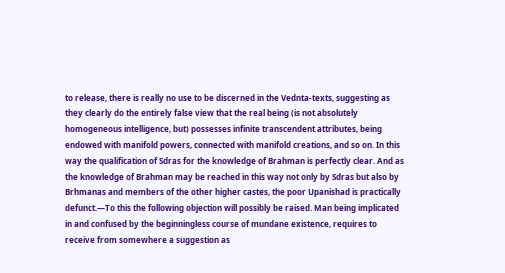to release, there is really no use to be discerned in the Vednta-texts, suggesting as they clearly do the entirely false view that the real being (is not absolutely homogeneous intelligence, but) possesses infinite transcendent attributes, being endowed with manifold powers, connected with manifold creations, and so on. In this way the qualification of Sdras for the knowledge of Brahman is perfectly clear. And as the knowledge of Brahman may be reached in this way not only by Sdras but also by Brhmanas and members of the other higher castes, the poor Upanishad is practically defunct.—To this the following objection will possibly be raised. Man being implicated in and confused by the beginningless course of mundane existence, requires to receive from somewhere a suggestion as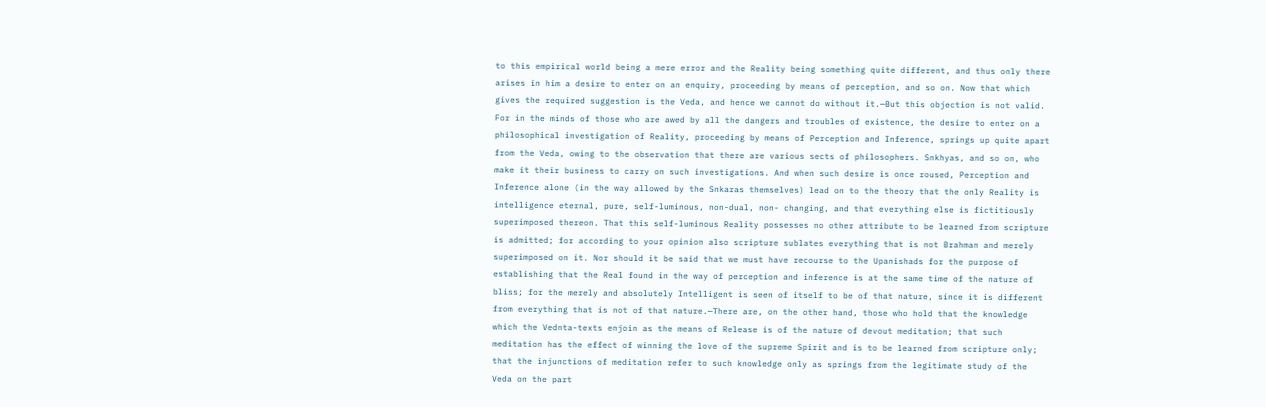to this empirical world being a mere error and the Reality being something quite different, and thus only there arises in him a desire to enter on an enquiry, proceeding by means of perception, and so on. Now that which gives the required suggestion is the Veda, and hence we cannot do without it.—But this objection is not valid. For in the minds of those who are awed by all the dangers and troubles of existence, the desire to enter on a philosophical investigation of Reality, proceeding by means of Perception and Inference, springs up quite apart from the Veda, owing to the observation that there are various sects of philosophers. Snkhyas, and so on, who make it their business to carry on such investigations. And when such desire is once roused, Perception and Inference alone (in the way allowed by the Snkaras themselves) lead on to the theory that the only Reality is intelligence eternal, pure, self-luminous, non-dual, non- changing, and that everything else is fictitiously superimposed thereon. That this self-luminous Reality possesses no other attribute to be learned from scripture is admitted; for according to your opinion also scripture sublates everything that is not Brahman and merely superimposed on it. Nor should it be said that we must have recourse to the Upanishads for the purpose of establishing that the Real found in the way of perception and inference is at the same time of the nature of bliss; for the merely and absolutely Intelligent is seen of itself to be of that nature, since it is different from everything that is not of that nature.—There are, on the other hand, those who hold that the knowledge which the Vednta-texts enjoin as the means of Release is of the nature of devout meditation; that such meditation has the effect of winning the love of the supreme Spirit and is to be learned from scripture only; that the injunctions of meditation refer to such knowledge only as springs from the legitimate study of the Veda on the part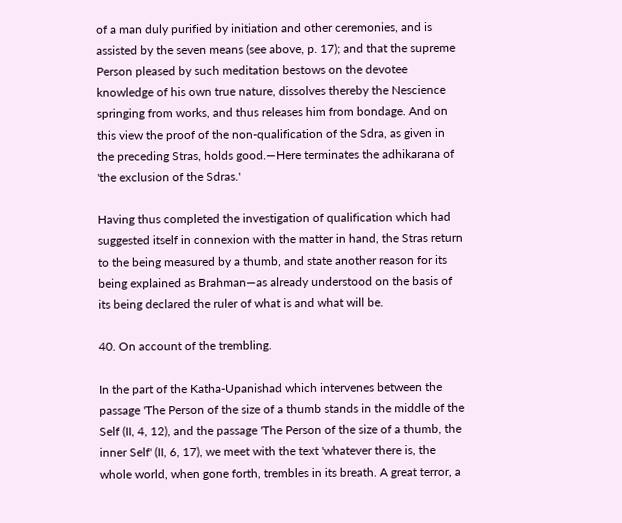of a man duly purified by initiation and other ceremonies, and is assisted by the seven means (see above, p. 17); and that the supreme Person pleased by such meditation bestows on the devotee knowledge of his own true nature, dissolves thereby the Nescience springing from works, and thus releases him from bondage. And on this view the proof of the non-qualification of the Sdra, as given in the preceding Stras, holds good.—Here terminates the adhikarana of 'the exclusion of the Sdras.'

Having thus completed the investigation of qualification which had suggested itself in connexion with the matter in hand, the Stras return to the being measured by a thumb, and state another reason for its being explained as Brahman—as already understood on the basis of its being declared the ruler of what is and what will be.

40. On account of the trembling.

In the part of the Katha-Upanishad which intervenes between the passage 'The Person of the size of a thumb stands in the middle of the Self (II, 4, 12), and the passage 'The Person of the size of a thumb, the inner Self' (II, 6, 17), we meet with the text 'whatever there is, the whole world, when gone forth, trembles in its breath. A great terror, a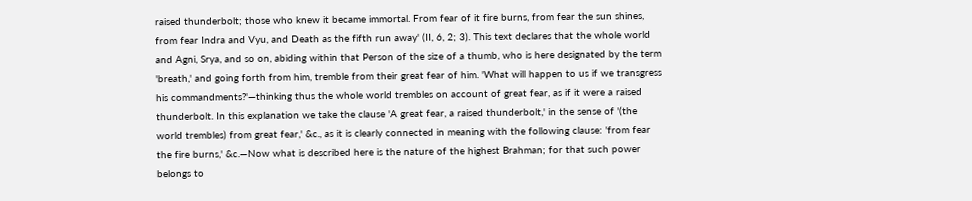raised thunderbolt; those who knew it became immortal. From fear of it fire burns, from fear the sun shines, from fear Indra and Vyu, and Death as the fifth run away' (II, 6, 2; 3). This text declares that the whole world and Agni, Srya, and so on, abiding within that Person of the size of a thumb, who is here designated by the term 'breath,' and going forth from him, tremble from their great fear of him. 'What will happen to us if we transgress his commandments?'—thinking thus the whole world trembles on account of great fear, as if it were a raised thunderbolt. In this explanation we take the clause 'A great fear, a raised thunderbolt,' in the sense of '(the world trembles) from great fear,' &c., as it is clearly connected in meaning with the following clause: 'from fear the fire burns,' &c.—Now what is described here is the nature of the highest Brahman; for that such power belongs to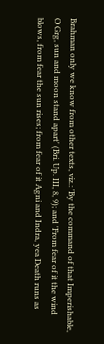Brahman only we know from other texts, viz.: 'By the command of that Imperishable, O Grg, sun and moon stand apart' (Bri. Up. III, 8, 9); and 'From fear of it the wind blows, from fear the sun rises; from fear of it Agni and Indra, yea Death runs as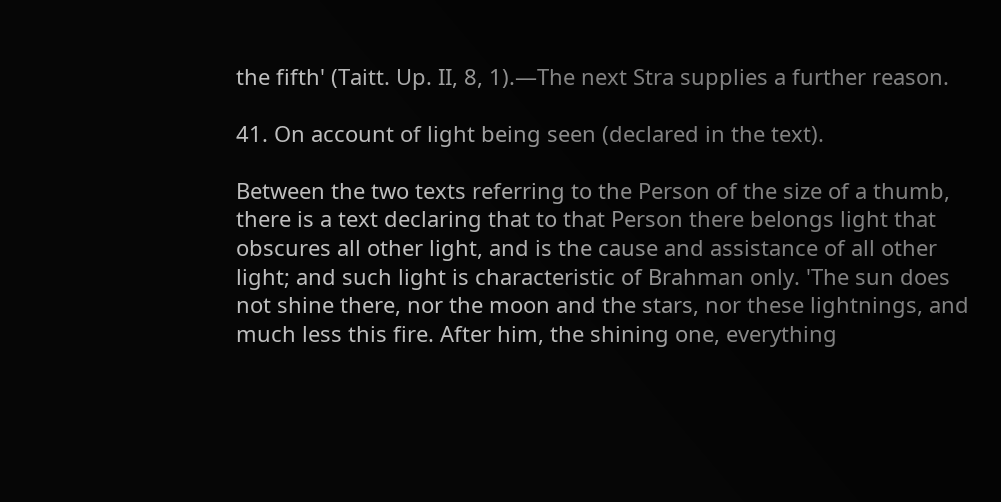the fifth' (Taitt. Up. II, 8, 1).—The next Stra supplies a further reason.

41. On account of light being seen (declared in the text).

Between the two texts referring to the Person of the size of a thumb, there is a text declaring that to that Person there belongs light that obscures all other light, and is the cause and assistance of all other light; and such light is characteristic of Brahman only. 'The sun does not shine there, nor the moon and the stars, nor these lightnings, and much less this fire. After him, the shining one, everything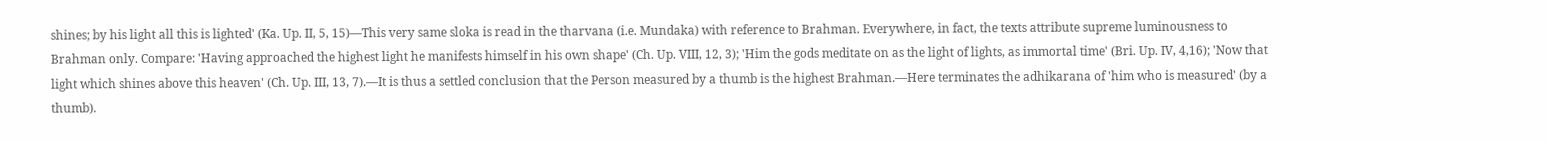shines; by his light all this is lighted' (Ka. Up. II, 5, 15)—This very same sloka is read in the tharvana (i.e. Mundaka) with reference to Brahman. Everywhere, in fact, the texts attribute supreme luminousness to Brahman only. Compare: 'Having approached the highest light he manifests himself in his own shape' (Ch. Up. VIII, 12, 3); 'Him the gods meditate on as the light of lights, as immortal time' (Bri. Up. IV, 4,16); 'Now that light which shines above this heaven' (Ch. Up. III, 13, 7).—It is thus a settled conclusion that the Person measured by a thumb is the highest Brahman.—Here terminates the adhikarana of 'him who is measured' (by a thumb).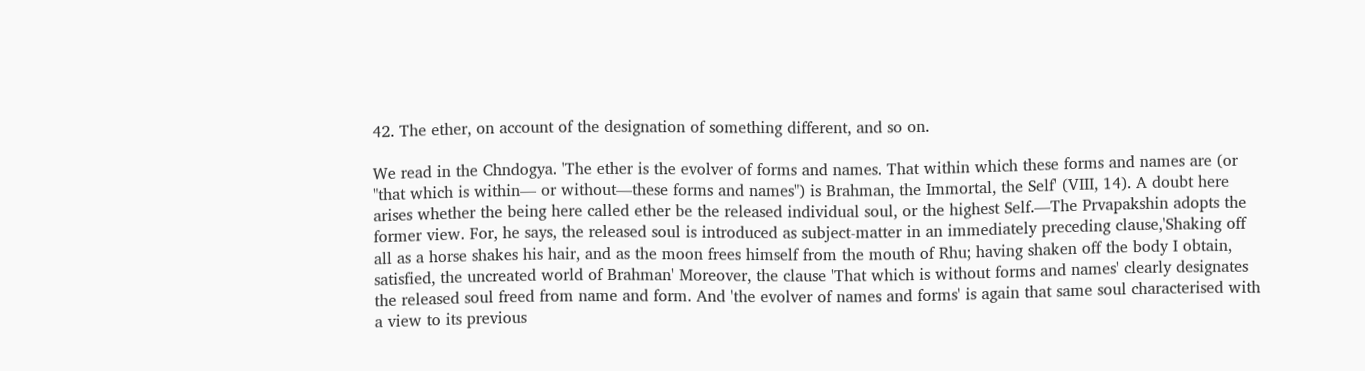42. The ether, on account of the designation of something different, and so on.

We read in the Chndogya. 'The ether is the evolver of forms and names. That within which these forms and names are (or "that which is within— or without—these forms and names") is Brahman, the Immortal, the Self' (VIII, 14). A doubt here arises whether the being here called ether be the released individual soul, or the highest Self.—The Prvapakshin adopts the former view. For, he says, the released soul is introduced as subject-matter in an immediately preceding clause,'Shaking off all as a horse shakes his hair, and as the moon frees himself from the mouth of Rhu; having shaken off the body I obtain, satisfied, the uncreated world of Brahman' Moreover, the clause 'That which is without forms and names' clearly designates the released soul freed from name and form. And 'the evolver of names and forms' is again that same soul characterised with a view to its previous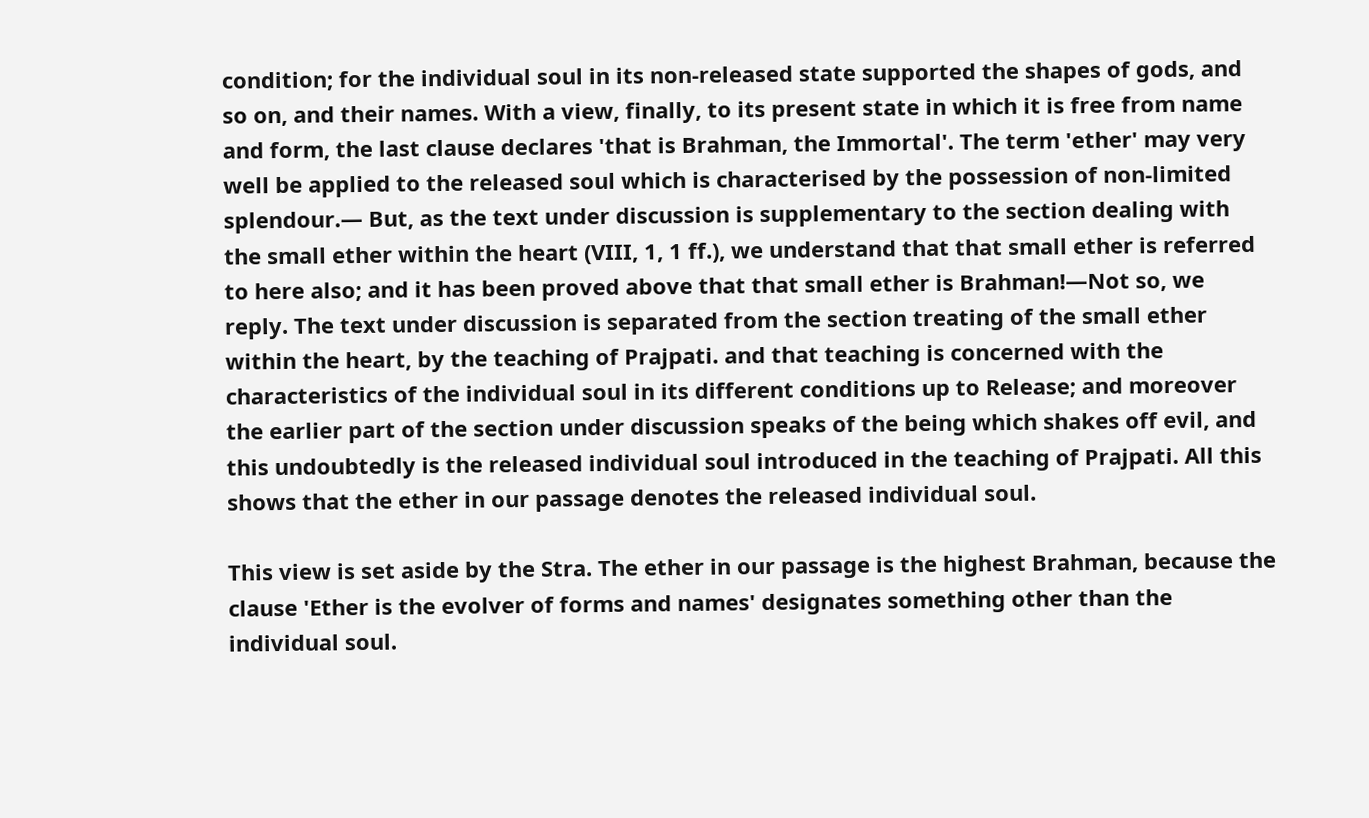condition; for the individual soul in its non-released state supported the shapes of gods, and so on, and their names. With a view, finally, to its present state in which it is free from name and form, the last clause declares 'that is Brahman, the Immortal'. The term 'ether' may very well be applied to the released soul which is characterised by the possession of non-limited splendour.— But, as the text under discussion is supplementary to the section dealing with the small ether within the heart (VIII, 1, 1 ff.), we understand that that small ether is referred to here also; and it has been proved above that that small ether is Brahman!—Not so, we reply. The text under discussion is separated from the section treating of the small ether within the heart, by the teaching of Prajpati. and that teaching is concerned with the characteristics of the individual soul in its different conditions up to Release; and moreover the earlier part of the section under discussion speaks of the being which shakes off evil, and this undoubtedly is the released individual soul introduced in the teaching of Prajpati. All this shows that the ether in our passage denotes the released individual soul.

This view is set aside by the Stra. The ether in our passage is the highest Brahman, because the clause 'Ether is the evolver of forms and names' designates something other than the individual soul.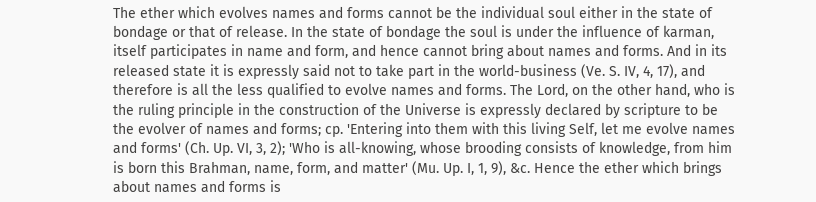The ether which evolves names and forms cannot be the individual soul either in the state of bondage or that of release. In the state of bondage the soul is under the influence of karman, itself participates in name and form, and hence cannot bring about names and forms. And in its released state it is expressly said not to take part in the world-business (Ve. S. IV, 4, 17), and therefore is all the less qualified to evolve names and forms. The Lord, on the other hand, who is the ruling principle in the construction of the Universe is expressly declared by scripture to be the evolver of names and forms; cp. 'Entering into them with this living Self, let me evolve names and forms' (Ch. Up. VI, 3, 2); 'Who is all-knowing, whose brooding consists of knowledge, from him is born this Brahman, name, form, and matter' (Mu. Up. I, 1, 9), &c. Hence the ether which brings about names and forms is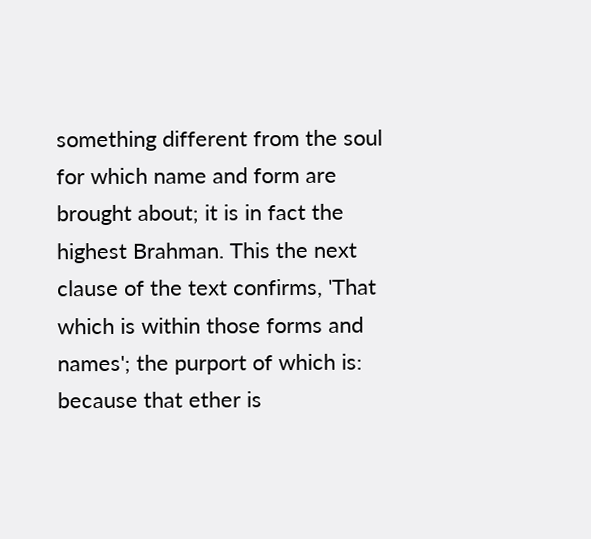something different from the soul for which name and form are brought about; it is in fact the highest Brahman. This the next clause of the text confirms, 'That which is within those forms and names'; the purport of which is: because that ether is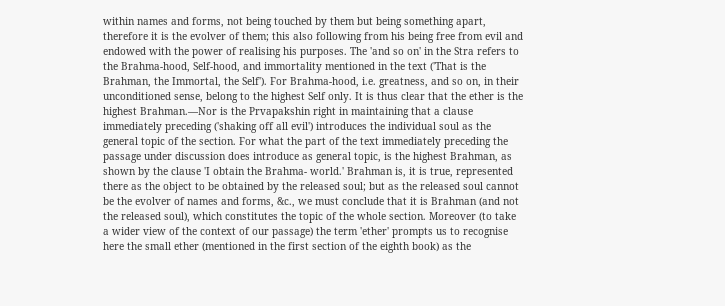within names and forms, not being touched by them but being something apart, therefore it is the evolver of them; this also following from his being free from evil and endowed with the power of realising his purposes. The 'and so on' in the Stra refers to the Brahma-hood, Self-hood, and immortality mentioned in the text ('That is the Brahman, the Immortal, the Self'). For Brahma-hood, i.e. greatness, and so on, in their unconditioned sense, belong to the highest Self only. It is thus clear that the ether is the highest Brahman.—Nor is the Prvapakshin right in maintaining that a clause immediately preceding ('shaking off all evil') introduces the individual soul as the general topic of the section. For what the part of the text immediately preceding the passage under discussion does introduce as general topic, is the highest Brahman, as shown by the clause 'I obtain the Brahma- world.' Brahman is, it is true, represented there as the object to be obtained by the released soul; but as the released soul cannot be the evolver of names and forms, &c., we must conclude that it is Brahman (and not the released soul), which constitutes the topic of the whole section. Moreover (to take a wider view of the context of our passage) the term 'ether' prompts us to recognise here the small ether (mentioned in the first section of the eighth book) as the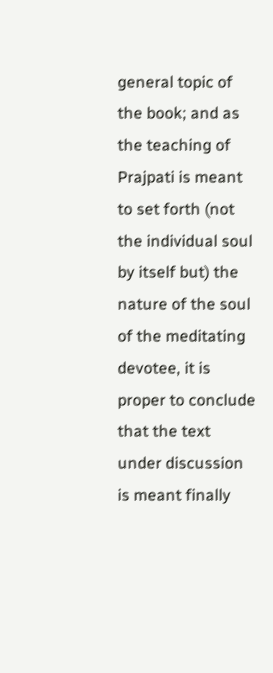general topic of the book; and as the teaching of Prajpati is meant to set forth (not the individual soul by itself but) the nature of the soul of the meditating devotee, it is proper to conclude that the text under discussion is meant finally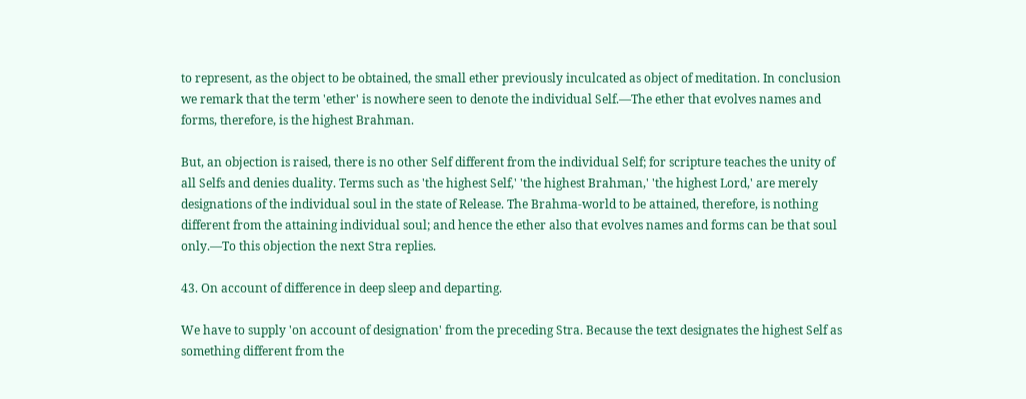to represent, as the object to be obtained, the small ether previously inculcated as object of meditation. In conclusion we remark that the term 'ether' is nowhere seen to denote the individual Self.—The ether that evolves names and forms, therefore, is the highest Brahman.

But, an objection is raised, there is no other Self different from the individual Self; for scripture teaches the unity of all Selfs and denies duality. Terms such as 'the highest Self,' 'the highest Brahman,' 'the highest Lord,' are merely designations of the individual soul in the state of Release. The Brahma-world to be attained, therefore, is nothing different from the attaining individual soul; and hence the ether also that evolves names and forms can be that soul only.—To this objection the next Stra replies.

43. On account of difference in deep sleep and departing.

We have to supply 'on account of designation' from the preceding Stra. Because the text designates the highest Self as something different from the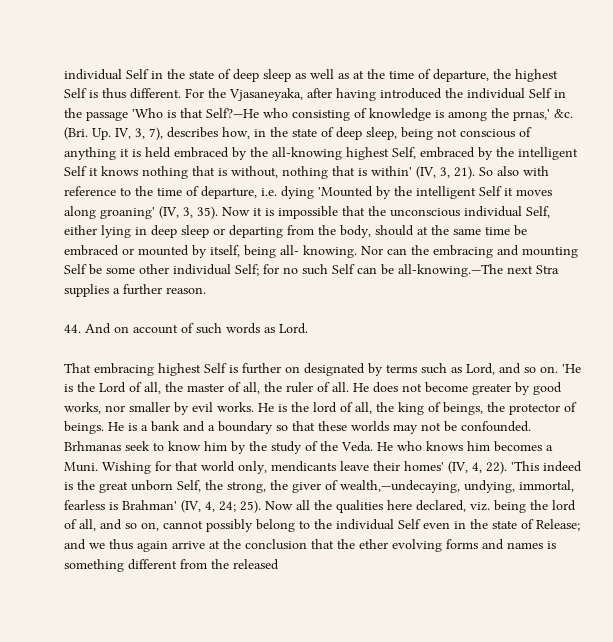individual Self in the state of deep sleep as well as at the time of departure, the highest Self is thus different. For the Vjasaneyaka, after having introduced the individual Self in the passage 'Who is that Self?—He who consisting of knowledge is among the prnas,' &c. (Bri. Up. IV, 3, 7), describes how, in the state of deep sleep, being not conscious of anything it is held embraced by the all-knowing highest Self, embraced by the intelligent Self it knows nothing that is without, nothing that is within' (IV, 3, 21). So also with reference to the time of departure, i.e. dying 'Mounted by the intelligent Self it moves along groaning' (IV, 3, 35). Now it is impossible that the unconscious individual Self, either lying in deep sleep or departing from the body, should at the same time be embraced or mounted by itself, being all- knowing. Nor can the embracing and mounting Self be some other individual Self; for no such Self can be all-knowing.—The next Stra supplies a further reason.

44. And on account of such words as Lord.

That embracing highest Self is further on designated by terms such as Lord, and so on. 'He is the Lord of all, the master of all, the ruler of all. He does not become greater by good works, nor smaller by evil works. He is the lord of all, the king of beings, the protector of beings. He is a bank and a boundary so that these worlds may not be confounded. Brhmanas seek to know him by the study of the Veda. He who knows him becomes a Muni. Wishing for that world only, mendicants leave their homes' (IV, 4, 22). 'This indeed is the great unborn Self, the strong, the giver of wealth,—undecaying, undying, immortal, fearless is Brahman' (IV, 4, 24; 25). Now all the qualities here declared, viz. being the lord of all, and so on, cannot possibly belong to the individual Self even in the state of Release; and we thus again arrive at the conclusion that the ether evolving forms and names is something different from the released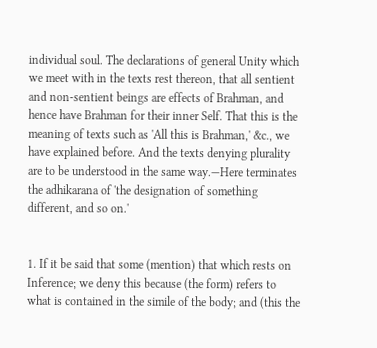individual soul. The declarations of general Unity which we meet with in the texts rest thereon, that all sentient and non-sentient beings are effects of Brahman, and hence have Brahman for their inner Self. That this is the meaning of texts such as 'All this is Brahman,' &c., we have explained before. And the texts denying plurality are to be understood in the same way.—Here terminates the adhikarana of 'the designation of something different, and so on.'


1. If it be said that some (mention) that which rests on Inference; we deny this because (the form) refers to what is contained in the simile of the body; and (this the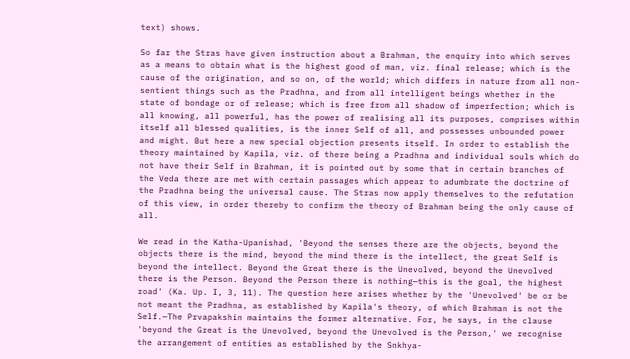text) shows.

So far the Stras have given instruction about a Brahman, the enquiry into which serves as a means to obtain what is the highest good of man, viz. final release; which is the cause of the origination, and so on, of the world; which differs in nature from all non-sentient things such as the Pradhna, and from all intelligent beings whether in the state of bondage or of release; which is free from all shadow of imperfection; which is all knowing, all powerful, has the power of realising all its purposes, comprises within itself all blessed qualities, is the inner Self of all, and possesses unbounded power and might. But here a new special objection presents itself. In order to establish the theory maintained by Kapila, viz. of there being a Pradhna and individual souls which do not have their Self in Brahman, it is pointed out by some that in certain branches of the Veda there are met with certain passages which appear to adumbrate the doctrine of the Pradhna being the universal cause. The Stras now apply themselves to the refutation of this view, in order thereby to confirm the theory of Brahman being the only cause of all.

We read in the Katha-Upanishad, 'Beyond the senses there are the objects, beyond the objects there is the mind, beyond the mind there is the intellect, the great Self is beyond the intellect. Beyond the Great there is the Unevolved, beyond the Unevolved there is the Person. Beyond the Person there is nothing—this is the goal, the highest road' (Ka. Up. I, 3, 11). The question here arises whether by the 'Unevolved' be or be not meant the Pradhna, as established by Kapila's theory, of which Brahman is not the Self.—The Prvapakshin maintains the former alternative. For, he says, in the clause 'beyond the Great is the Unevolved, beyond the Unevolved is the Person,' we recognise the arrangement of entities as established by the Snkhya-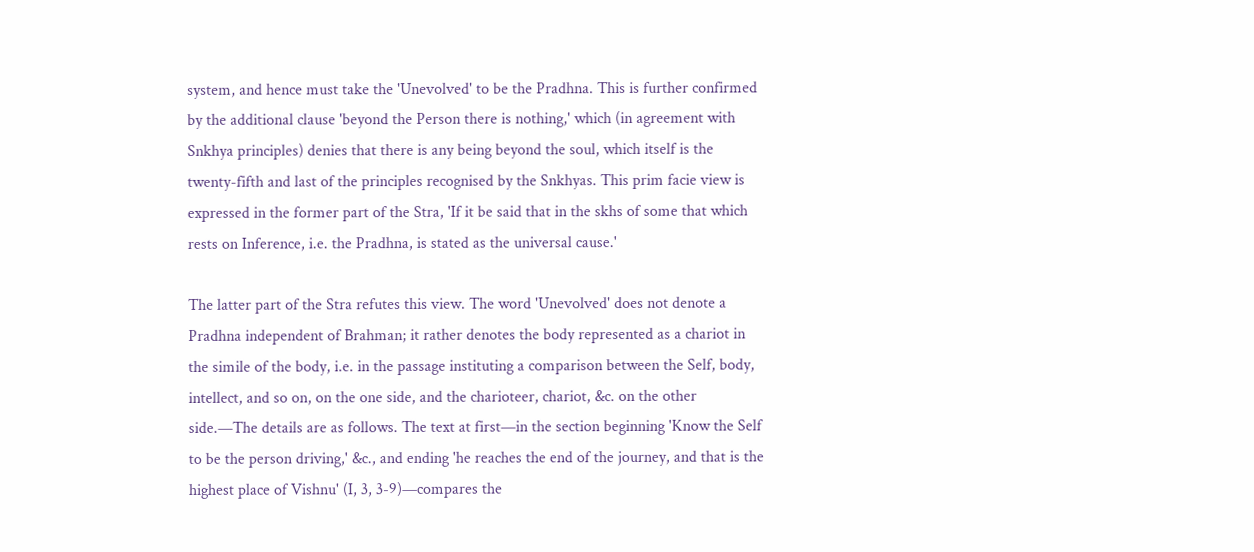system, and hence must take the 'Unevolved' to be the Pradhna. This is further confirmed by the additional clause 'beyond the Person there is nothing,' which (in agreement with Snkhya principles) denies that there is any being beyond the soul, which itself is the twenty-fifth and last of the principles recognised by the Snkhyas. This prim facie view is expressed in the former part of the Stra, 'If it be said that in the skhs of some that which rests on Inference, i.e. the Pradhna, is stated as the universal cause.'

The latter part of the Stra refutes this view. The word 'Unevolved' does not denote a Pradhna independent of Brahman; it rather denotes the body represented as a chariot in the simile of the body, i.e. in the passage instituting a comparison between the Self, body, intellect, and so on, on the one side, and the charioteer, chariot, &c. on the other side.—The details are as follows. The text at first—in the section beginning 'Know the Self to be the person driving,' &c., and ending 'he reaches the end of the journey, and that is the highest place of Vishnu' (I, 3, 3-9)—compares the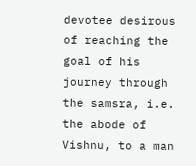devotee desirous of reaching the goal of his journey through the samsra, i.e. the abode of Vishnu, to a man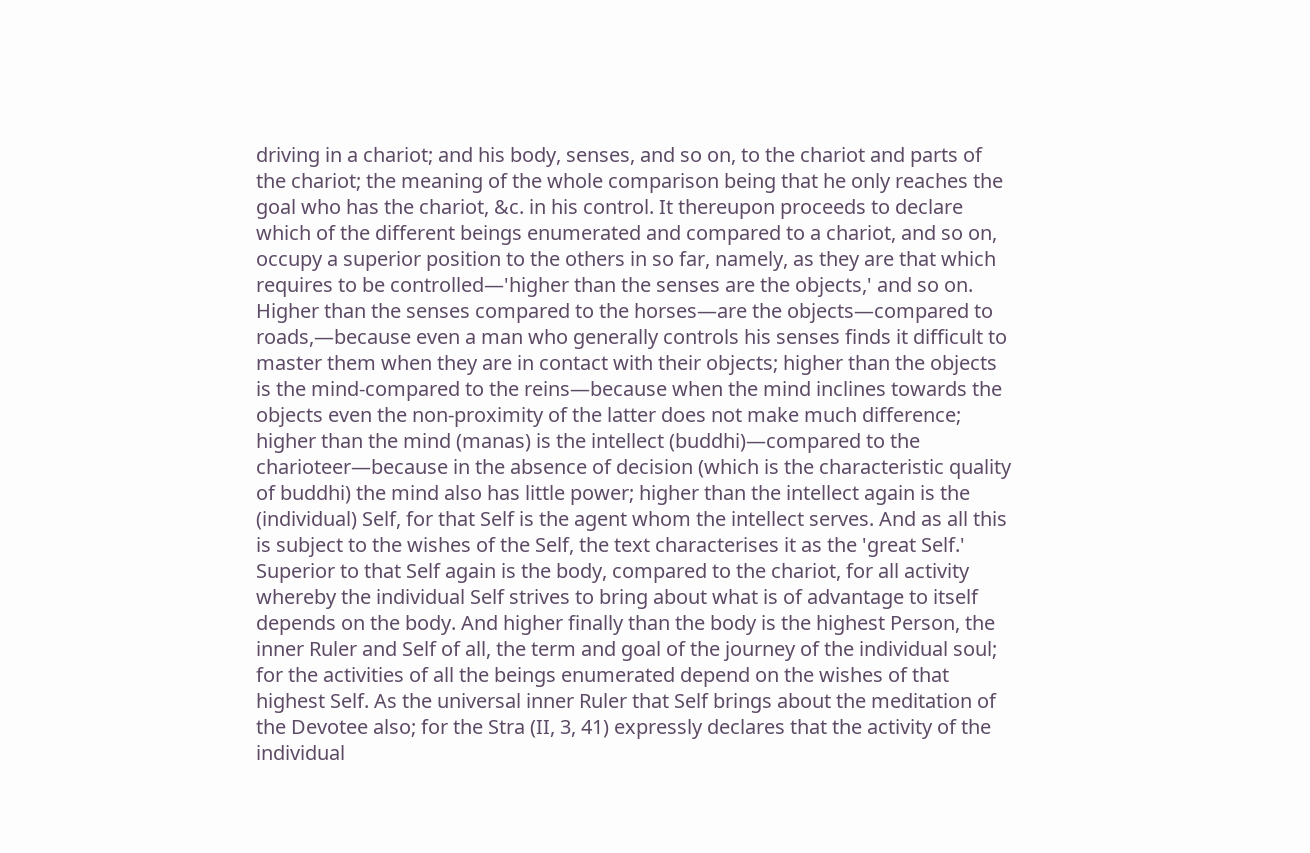driving in a chariot; and his body, senses, and so on, to the chariot and parts of the chariot; the meaning of the whole comparison being that he only reaches the goal who has the chariot, &c. in his control. It thereupon proceeds to declare which of the different beings enumerated and compared to a chariot, and so on, occupy a superior position to the others in so far, namely, as they are that which requires to be controlled—'higher than the senses are the objects,' and so on. Higher than the senses compared to the horses—are the objects—compared to roads,—because even a man who generally controls his senses finds it difficult to master them when they are in contact with their objects; higher than the objects is the mind-compared to the reins—because when the mind inclines towards the objects even the non-proximity of the latter does not make much difference; higher than the mind (manas) is the intellect (buddhi)—compared to the charioteer—because in the absence of decision (which is the characteristic quality of buddhi) the mind also has little power; higher than the intellect again is the (individual) Self, for that Self is the agent whom the intellect serves. And as all this is subject to the wishes of the Self, the text characterises it as the 'great Self.' Superior to that Self again is the body, compared to the chariot, for all activity whereby the individual Self strives to bring about what is of advantage to itself depends on the body. And higher finally than the body is the highest Person, the inner Ruler and Self of all, the term and goal of the journey of the individual soul; for the activities of all the beings enumerated depend on the wishes of that highest Self. As the universal inner Ruler that Self brings about the meditation of the Devotee also; for the Stra (II, 3, 41) expressly declares that the activity of the individual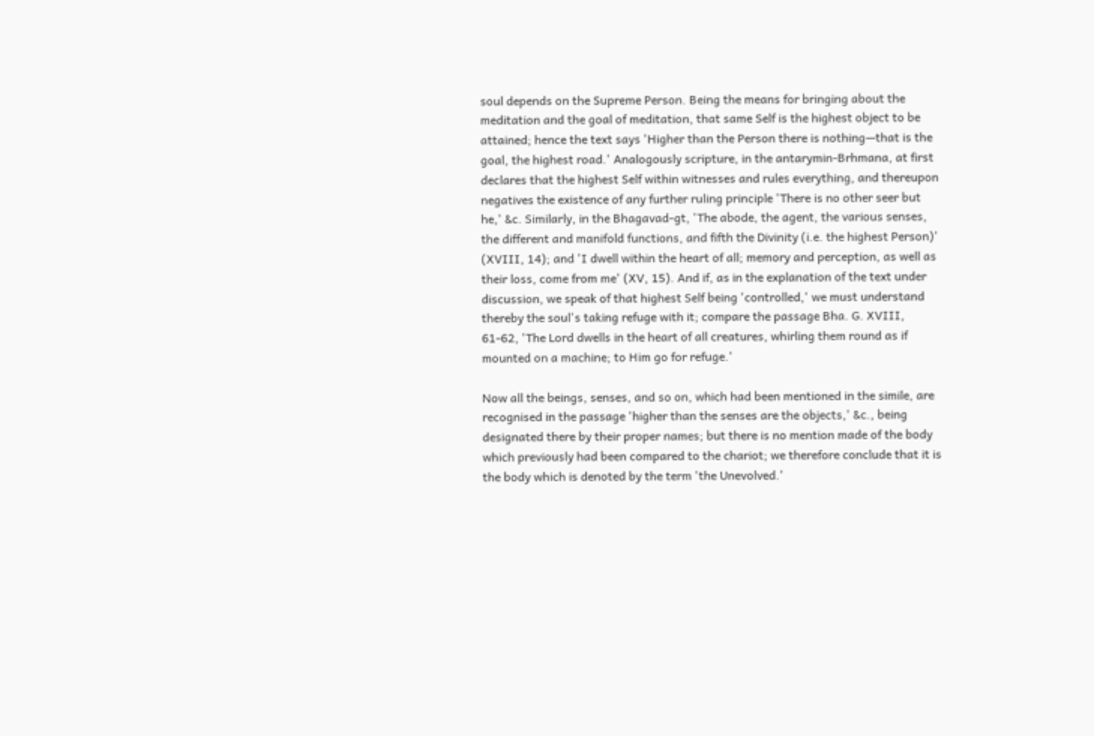soul depends on the Supreme Person. Being the means for bringing about the meditation and the goal of meditation, that same Self is the highest object to be attained; hence the text says 'Higher than the Person there is nothing—that is the goal, the highest road.' Analogously scripture, in the antarymin-Brhmana, at first declares that the highest Self within witnesses and rules everything, and thereupon negatives the existence of any further ruling principle 'There is no other seer but he,' &c. Similarly, in the Bhagavad-gt, 'The abode, the agent, the various senses, the different and manifold functions, and fifth the Divinity (i.e. the highest Person)' (XVIII, 14); and 'I dwell within the heart of all; memory and perception, as well as their loss, come from me' (XV, 15). And if, as in the explanation of the text under discussion, we speak of that highest Self being 'controlled,' we must understand thereby the soul's taking refuge with it; compare the passage Bha. G. XVIII, 61-62, 'The Lord dwells in the heart of all creatures, whirling them round as if mounted on a machine; to Him go for refuge.'

Now all the beings, senses, and so on, which had been mentioned in the simile, are recognised in the passage 'higher than the senses are the objects,' &c., being designated there by their proper names; but there is no mention made of the body which previously had been compared to the chariot; we therefore conclude that it is the body which is denoted by the term 'the Unevolved.'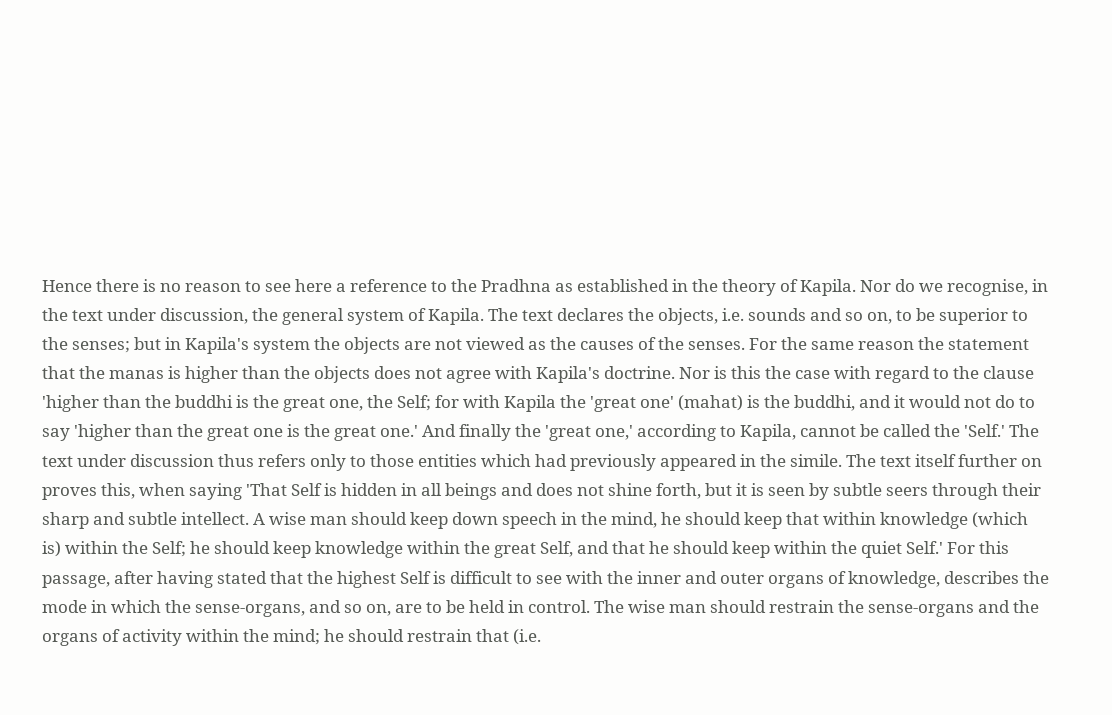Hence there is no reason to see here a reference to the Pradhna as established in the theory of Kapila. Nor do we recognise, in the text under discussion, the general system of Kapila. The text declares the objects, i.e. sounds and so on, to be superior to the senses; but in Kapila's system the objects are not viewed as the causes of the senses. For the same reason the statement that the manas is higher than the objects does not agree with Kapila's doctrine. Nor is this the case with regard to the clause 'higher than the buddhi is the great one, the Self; for with Kapila the 'great one' (mahat) is the buddhi, and it would not do to say 'higher than the great one is the great one.' And finally the 'great one,' according to Kapila, cannot be called the 'Self.' The text under discussion thus refers only to those entities which had previously appeared in the simile. The text itself further on proves this, when saying 'That Self is hidden in all beings and does not shine forth, but it is seen by subtle seers through their sharp and subtle intellect. A wise man should keep down speech in the mind, he should keep that within knowledge (which is) within the Self; he should keep knowledge within the great Self, and that he should keep within the quiet Self.' For this passage, after having stated that the highest Self is difficult to see with the inner and outer organs of knowledge, describes the mode in which the sense-organs, and so on, are to be held in control. The wise man should restrain the sense-organs and the organs of activity within the mind; he should restrain that (i.e.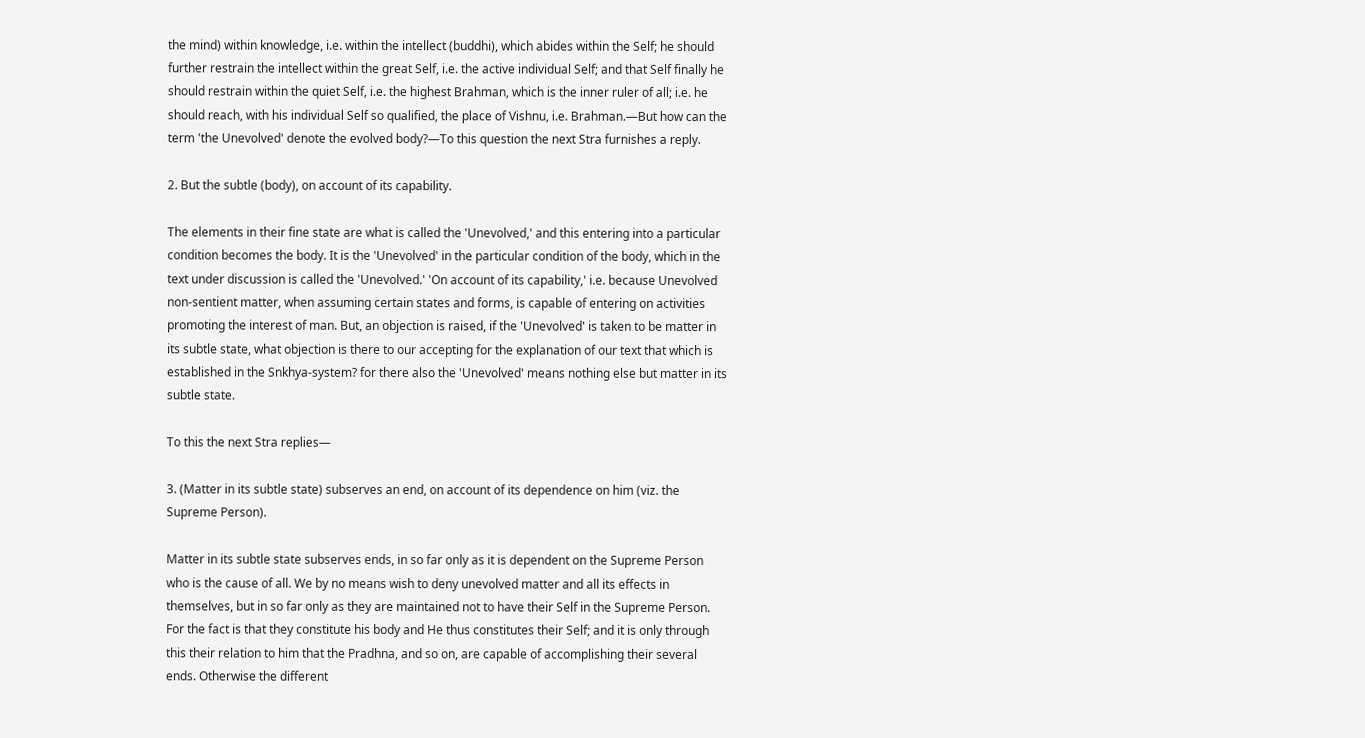the mind) within knowledge, i.e. within the intellect (buddhi), which abides within the Self; he should further restrain the intellect within the great Self, i.e. the active individual Self; and that Self finally he should restrain within the quiet Self, i.e. the highest Brahman, which is the inner ruler of all; i.e. he should reach, with his individual Self so qualified, the place of Vishnu, i.e. Brahman.—But how can the term 'the Unevolved' denote the evolved body?—To this question the next Stra furnishes a reply.

2. But the subtle (body), on account of its capability.

The elements in their fine state are what is called the 'Unevolved,' and this entering into a particular condition becomes the body. It is the 'Unevolved' in the particular condition of the body, which in the text under discussion is called the 'Unevolved.' 'On account of its capability,' i.e. because Unevolved non-sentient matter, when assuming certain states and forms, is capable of entering on activities promoting the interest of man. But, an objection is raised, if the 'Unevolved' is taken to be matter in its subtle state, what objection is there to our accepting for the explanation of our text that which is established in the Snkhya-system? for there also the 'Unevolved' means nothing else but matter in its subtle state.

To this the next Stra replies—

3. (Matter in its subtle state) subserves an end, on account of its dependence on him (viz. the Supreme Person).

Matter in its subtle state subserves ends, in so far only as it is dependent on the Supreme Person who is the cause of all. We by no means wish to deny unevolved matter and all its effects in themselves, but in so far only as they are maintained not to have their Self in the Supreme Person. For the fact is that they constitute his body and He thus constitutes their Self; and it is only through this their relation to him that the Pradhna, and so on, are capable of accomplishing their several ends. Otherwise the different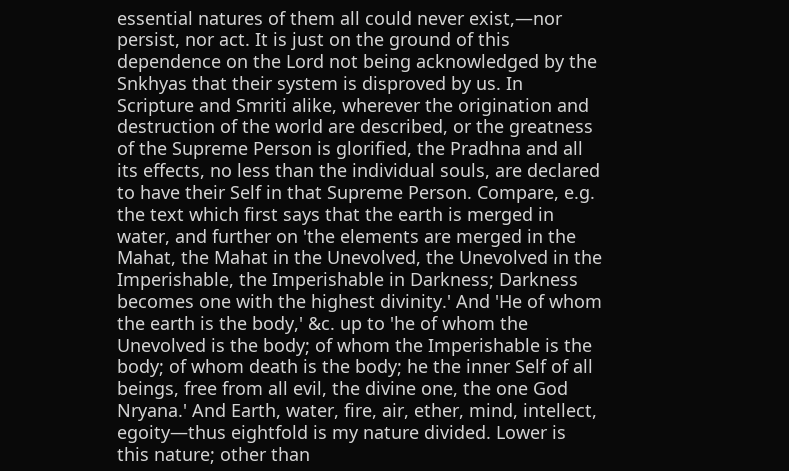essential natures of them all could never exist,—nor persist, nor act. It is just on the ground of this dependence on the Lord not being acknowledged by the Snkhyas that their system is disproved by us. In Scripture and Smriti alike, wherever the origination and destruction of the world are described, or the greatness of the Supreme Person is glorified, the Pradhna and all its effects, no less than the individual souls, are declared to have their Self in that Supreme Person. Compare, e.g. the text which first says that the earth is merged in water, and further on 'the elements are merged in the Mahat, the Mahat in the Unevolved, the Unevolved in the Imperishable, the Imperishable in Darkness; Darkness becomes one with the highest divinity.' And 'He of whom the earth is the body,' &c. up to 'he of whom the Unevolved is the body; of whom the Imperishable is the body; of whom death is the body; he the inner Self of all beings, free from all evil, the divine one, the one God Nryana.' And Earth, water, fire, air, ether, mind, intellect, egoity—thus eightfold is my nature divided. Lower is this nature; other than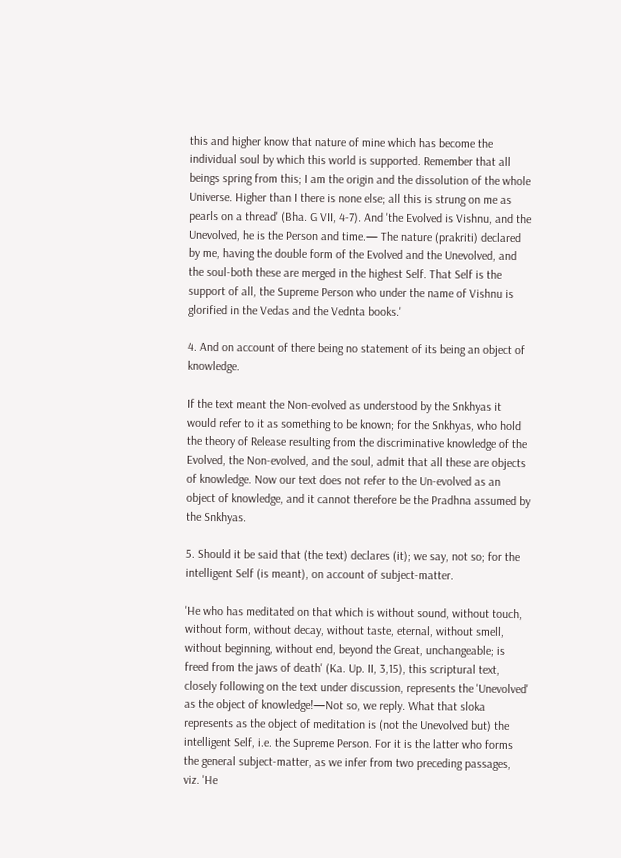this and higher know that nature of mine which has become the individual soul by which this world is supported. Remember that all beings spring from this; I am the origin and the dissolution of the whole Universe. Higher than I there is none else; all this is strung on me as pearls on a thread' (Bha. G VII, 4-7). And 'the Evolved is Vishnu, and the Unevolved, he is the Person and time.— The nature (prakriti) declared by me, having the double form of the Evolved and the Unevolved, and the soul-both these are merged in the highest Self. That Self is the support of all, the Supreme Person who under the name of Vishnu is glorified in the Vedas and the Vednta books.'

4. And on account of there being no statement of its being an object of knowledge.

If the text meant the Non-evolved as understood by the Snkhyas it would refer to it as something to be known; for the Snkhyas, who hold the theory of Release resulting from the discriminative knowledge of the Evolved, the Non-evolved, and the soul, admit that all these are objects of knowledge. Now our text does not refer to the Un-evolved as an object of knowledge, and it cannot therefore be the Pradhna assumed by the Snkhyas.

5. Should it be said that (the text) declares (it); we say, not so; for the intelligent Self (is meant), on account of subject-matter.

'He who has meditated on that which is without sound, without touch, without form, without decay, without taste, eternal, without smell, without beginning, without end, beyond the Great, unchangeable; is freed from the jaws of death' (Ka. Up. II, 3,15), this scriptural text, closely following on the text under discussion, represents the 'Unevolved' as the object of knowledge!—Not so, we reply. What that sloka represents as the object of meditation is (not the Unevolved but) the intelligent Self, i.e. the Supreme Person. For it is the latter who forms the general subject-matter, as we infer from two preceding passages, viz. 'He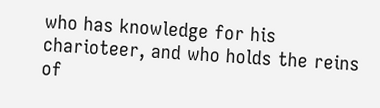who has knowledge for his charioteer, and who holds the reins of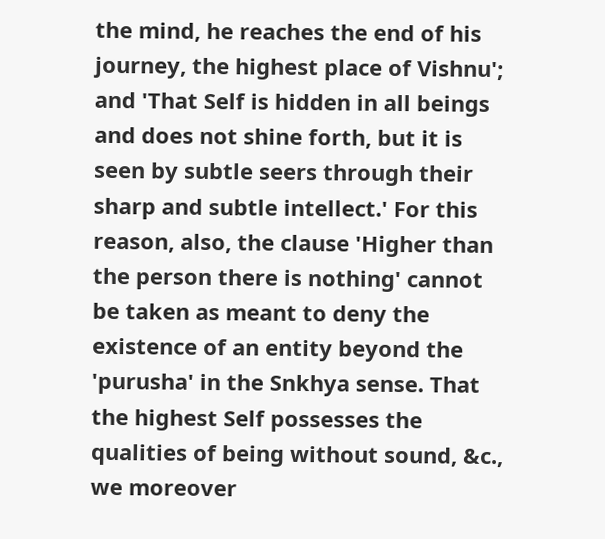the mind, he reaches the end of his journey, the highest place of Vishnu'; and 'That Self is hidden in all beings and does not shine forth, but it is seen by subtle seers through their sharp and subtle intellect.' For this reason, also, the clause 'Higher than the person there is nothing' cannot be taken as meant to deny the existence of an entity beyond the 'purusha' in the Snkhya sense. That the highest Self possesses the qualities of being without sound, &c., we moreover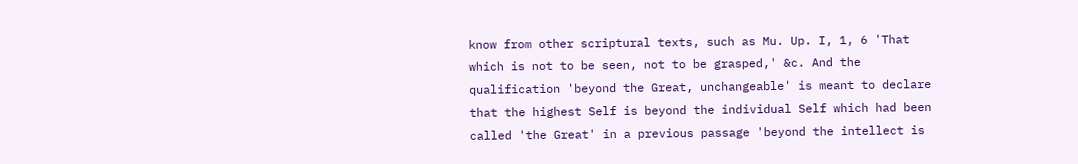know from other scriptural texts, such as Mu. Up. I, 1, 6 'That which is not to be seen, not to be grasped,' &c. And the qualification 'beyond the Great, unchangeable' is meant to declare that the highest Self is beyond the individual Self which had been called 'the Great' in a previous passage 'beyond the intellect is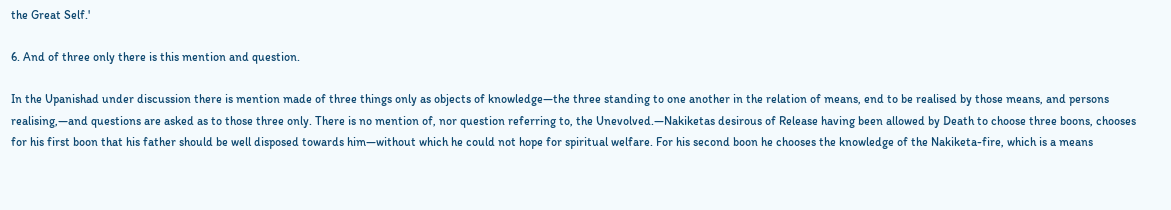the Great Self.'

6. And of three only there is this mention and question.

In the Upanishad under discussion there is mention made of three things only as objects of knowledge—the three standing to one another in the relation of means, end to be realised by those means, and persons realising,—and questions are asked as to those three only. There is no mention of, nor question referring to, the Unevolved.—Nakiketas desirous of Release having been allowed by Death to choose three boons, chooses for his first boon that his father should be well disposed towards him—without which he could not hope for spiritual welfare. For his second boon he chooses the knowledge of the Nakiketa-fire, which is a means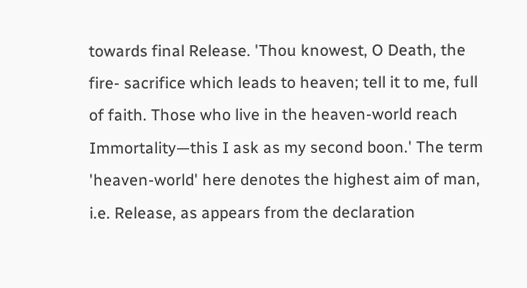towards final Release. 'Thou knowest, O Death, the fire- sacrifice which leads to heaven; tell it to me, full of faith. Those who live in the heaven-world reach Immortality—this I ask as my second boon.' The term 'heaven-world' here denotes the highest aim of man, i.e. Release, as appears from the declaration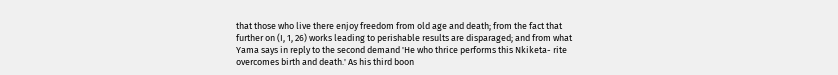that those who live there enjoy freedom from old age and death; from the fact that further on (I, 1, 26) works leading to perishable results are disparaged; and from what Yama says in reply to the second demand 'He who thrice performs this Nkiketa- rite overcomes birth and death.' As his third boon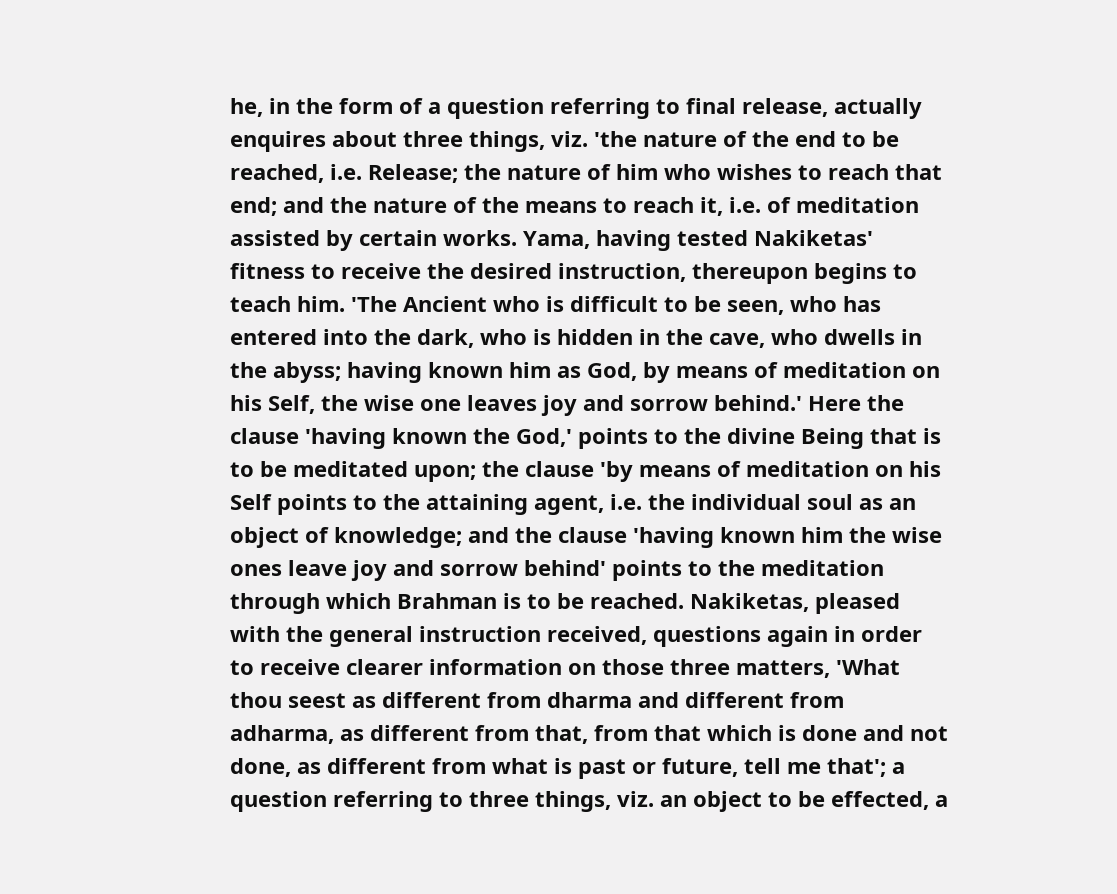he, in the form of a question referring to final release, actually enquires about three things, viz. 'the nature of the end to be reached, i.e. Release; the nature of him who wishes to reach that end; and the nature of the means to reach it, i.e. of meditation assisted by certain works. Yama, having tested Nakiketas' fitness to receive the desired instruction, thereupon begins to teach him. 'The Ancient who is difficult to be seen, who has entered into the dark, who is hidden in the cave, who dwells in the abyss; having known him as God, by means of meditation on his Self, the wise one leaves joy and sorrow behind.' Here the clause 'having known the God,' points to the divine Being that is to be meditated upon; the clause 'by means of meditation on his Self points to the attaining agent, i.e. the individual soul as an object of knowledge; and the clause 'having known him the wise ones leave joy and sorrow behind' points to the meditation through which Brahman is to be reached. Nakiketas, pleased with the general instruction received, questions again in order to receive clearer information on those three matters, 'What thou seest as different from dharma and different from adharma, as different from that, from that which is done and not done, as different from what is past or future, tell me that'; a question referring to three things, viz. an object to be effected, a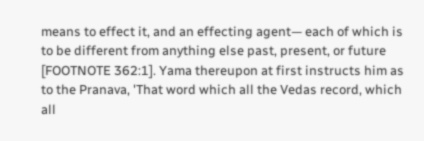means to effect it, and an effecting agent— each of which is to be different from anything else past, present, or future [FOOTNOTE 362:1]. Yama thereupon at first instructs him as to the Pranava, 'That word which all the Vedas record, which all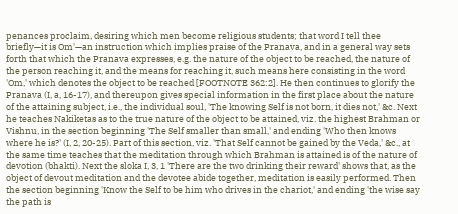penances proclaim, desiring which men become religious students; that word I tell thee briefly—it is Om'—an instruction which implies praise of the Pranava, and in a general way sets forth that which the Pranava expresses, e.g. the nature of the object to be reached, the nature of the person reaching it, and the means for reaching it, such means here consisting in the word 'Om,' which denotes the object to be reached [FOOTNOTE 362:2]. He then continues to glorify the Pranava (I, a, 16-17), and thereupon gives special information in the first place about the nature of the attaining subject, i.e., the individual soul, 'The knowing Self is not born, it dies not,' &c. Next he teaches Nakiketas as to the true nature of the object to be attained, viz. the highest Brahman or Vishnu, in the section beginning 'The Self smaller than small,' and ending 'Who then knows where he is?' (I, 2, 20-25). Part of this section, viz. 'That Self cannot be gained by the Veda,' &c., at the same time teaches that the meditation through which Brahman is attained is of the nature of devotion (bhakti). Next the sloka I, 3, 1 'There are the two drinking their reward' shows that, as the object of devout meditation and the devotee abide together, meditation is easily performed. Then the section beginning 'Know the Self to be him who drives in the chariot,' and ending 'the wise say the path is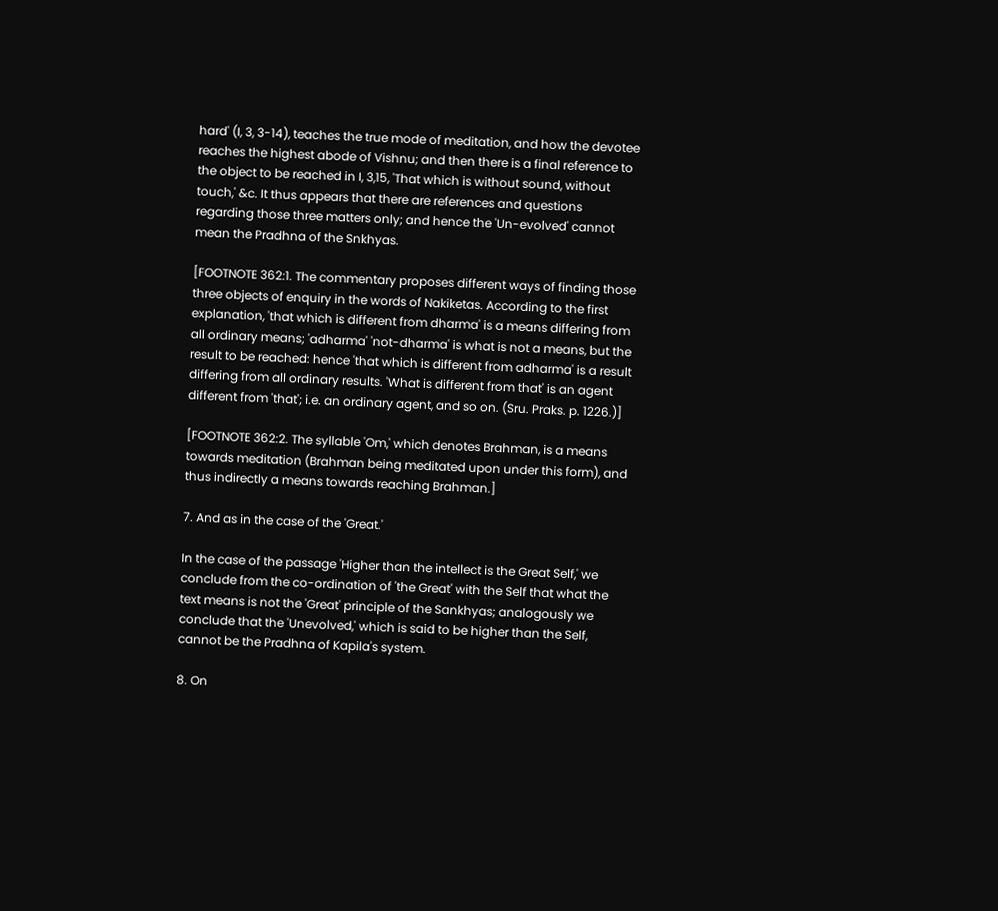hard' (I, 3, 3-14), teaches the true mode of meditation, and how the devotee reaches the highest abode of Vishnu; and then there is a final reference to the object to be reached in I, 3,15, 'That which is without sound, without touch,' &c. It thus appears that there are references and questions regarding those three matters only; and hence the 'Un-evolved' cannot mean the Pradhna of the Snkhyas.

[FOOTNOTE 362:1. The commentary proposes different ways of finding those three objects of enquiry in the words of Nakiketas. According to the first explanation, 'that which is different from dharma' is a means differing from all ordinary means; 'adharma' 'not-dharma' is what is not a means, but the result to be reached: hence 'that which is different from adharma' is a result differing from all ordinary results. 'What is different from that' is an agent different from 'that'; i.e. an ordinary agent, and so on. (Sru. Praks. p. 1226.)]

[FOOTNOTE 362:2. The syllable 'Om,' which denotes Brahman, is a means towards meditation (Brahman being meditated upon under this form), and thus indirectly a means towards reaching Brahman.]

7. And as in the case of the 'Great.'

In the case of the passage 'Higher than the intellect is the Great Self,' we conclude from the co-ordination of 'the Great' with the Self that what the text means is not the 'Great' principle of the Sankhyas; analogously we conclude that the 'Unevolved,' which is said to be higher than the Self, cannot be the Pradhna of Kapila's system.

8. On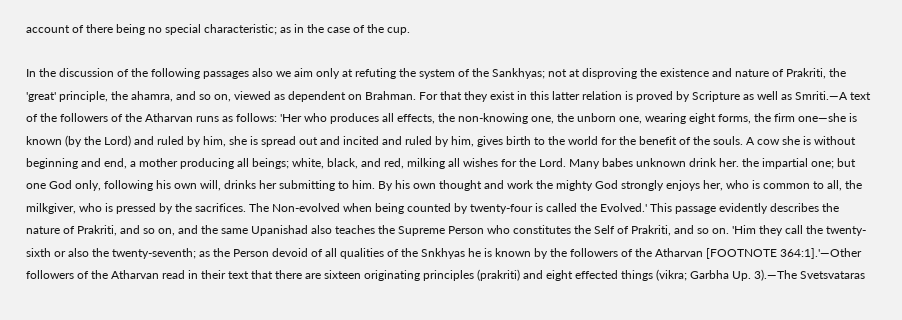account of there being no special characteristic; as in the case of the cup.

In the discussion of the following passages also we aim only at refuting the system of the Sankhyas; not at disproving the existence and nature of Prakriti, the 'great' principle, the ahamra, and so on, viewed as dependent on Brahman. For that they exist in this latter relation is proved by Scripture as well as Smriti.—A text of the followers of the Atharvan runs as follows: 'Her who produces all effects, the non-knowing one, the unborn one, wearing eight forms, the firm one—she is known (by the Lord) and ruled by him, she is spread out and incited and ruled by him, gives birth to the world for the benefit of the souls. A cow she is without beginning and end, a mother producing all beings; white, black, and red, milking all wishes for the Lord. Many babes unknown drink her. the impartial one; but one God only, following his own will, drinks her submitting to him. By his own thought and work the mighty God strongly enjoys her, who is common to all, the milkgiver, who is pressed by the sacrifices. The Non-evolved when being counted by twenty-four is called the Evolved.' This passage evidently describes the nature of Prakriti, and so on, and the same Upanishad also teaches the Supreme Person who constitutes the Self of Prakriti, and so on. 'Him they call the twenty- sixth or also the twenty-seventh; as the Person devoid of all qualities of the Snkhyas he is known by the followers of the Atharvan [FOOTNOTE 364:1].'—Other followers of the Atharvan read in their text that there are sixteen originating principles (prakriti) and eight effected things (vikra; Garbha Up. 3).—The Svetsvataras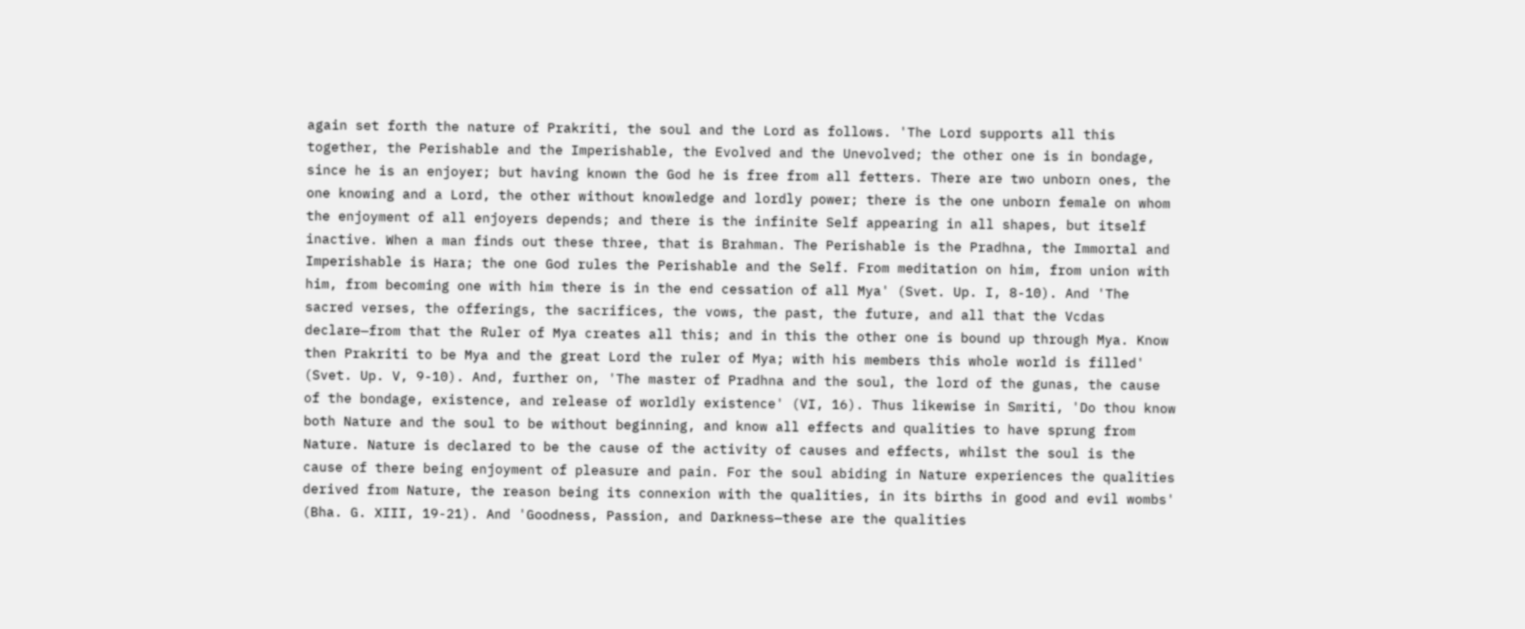again set forth the nature of Prakriti, the soul and the Lord as follows. 'The Lord supports all this together, the Perishable and the Imperishable, the Evolved and the Unevolved; the other one is in bondage, since he is an enjoyer; but having known the God he is free from all fetters. There are two unborn ones, the one knowing and a Lord, the other without knowledge and lordly power; there is the one unborn female on whom the enjoyment of all enjoyers depends; and there is the infinite Self appearing in all shapes, but itself inactive. When a man finds out these three, that is Brahman. The Perishable is the Pradhna, the Immortal and Imperishable is Hara; the one God rules the Perishable and the Self. From meditation on him, from union with him, from becoming one with him there is in the end cessation of all Mya' (Svet. Up. I, 8-10). And 'The sacred verses, the offerings, the sacrifices, the vows, the past, the future, and all that the Vcdas declare—from that the Ruler of Mya creates all this; and in this the other one is bound up through Mya. Know then Prakriti to be Mya and the great Lord the ruler of Mya; with his members this whole world is filled' (Svet. Up. V, 9-10). And, further on, 'The master of Pradhna and the soul, the lord of the gunas, the cause of the bondage, existence, and release of worldly existence' (VI, 16). Thus likewise in Smriti, 'Do thou know both Nature and the soul to be without beginning, and know all effects and qualities to have sprung from Nature. Nature is declared to be the cause of the activity of causes and effects, whilst the soul is the cause of there being enjoyment of pleasure and pain. For the soul abiding in Nature experiences the qualities derived from Nature, the reason being its connexion with the qualities, in its births in good and evil wombs' (Bha. G. XIII, 19-21). And 'Goodness, Passion, and Darkness—these are the qualities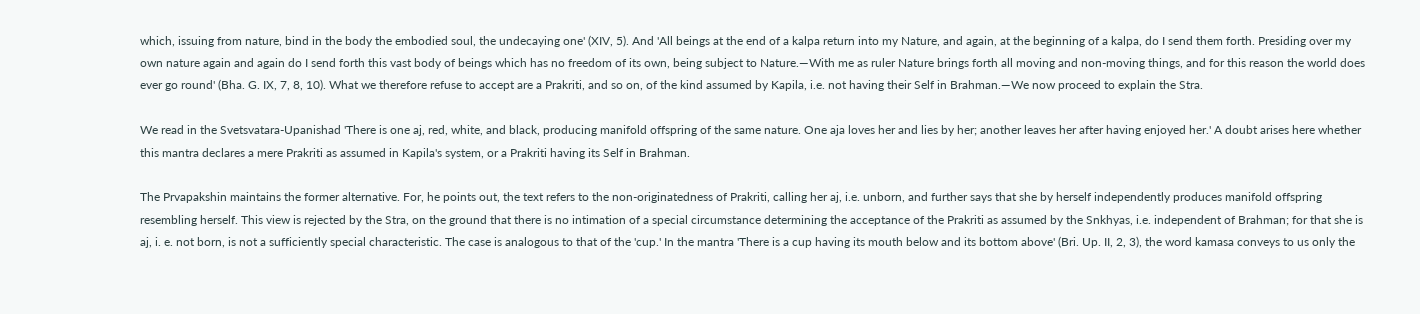which, issuing from nature, bind in the body the embodied soul, the undecaying one' (XIV, 5). And 'All beings at the end of a kalpa return into my Nature, and again, at the beginning of a kalpa, do I send them forth. Presiding over my own nature again and again do I send forth this vast body of beings which has no freedom of its own, being subject to Nature.—With me as ruler Nature brings forth all moving and non-moving things, and for this reason the world does ever go round' (Bha. G. IX, 7, 8, 10). What we therefore refuse to accept are a Prakriti, and so on, of the kind assumed by Kapila, i.e. not having their Self in Brahman.—We now proceed to explain the Stra.

We read in the Svetsvatara-Upanishad 'There is one aj, red, white, and black, producing manifold offspring of the same nature. One aja loves her and lies by her; another leaves her after having enjoyed her.' A doubt arises here whether this mantra declares a mere Prakriti as assumed in Kapila's system, or a Prakriti having its Self in Brahman.

The Prvapakshin maintains the former alternative. For, he points out, the text refers to the non-originatedness of Prakriti, calling her aj, i.e. unborn, and further says that she by herself independently produces manifold offspring resembling herself. This view is rejected by the Stra, on the ground that there is no intimation of a special circumstance determining the acceptance of the Prakriti as assumed by the Snkhyas, i.e. independent of Brahman; for that she is aj, i. e. not born, is not a sufficiently special characteristic. The case is analogous to that of the 'cup.' In the mantra 'There is a cup having its mouth below and its bottom above' (Bri. Up. II, 2, 3), the word kamasa conveys to us only the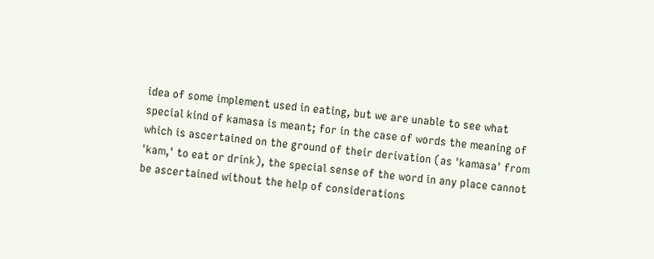idea of some implement used in eating, but we are unable to see what special kind of kamasa is meant; for in the case of words the meaning of which is ascertained on the ground of their derivation (as 'kamasa' from 'kam,' to eat or drink), the special sense of the word in any place cannot be ascertained without the help of considerations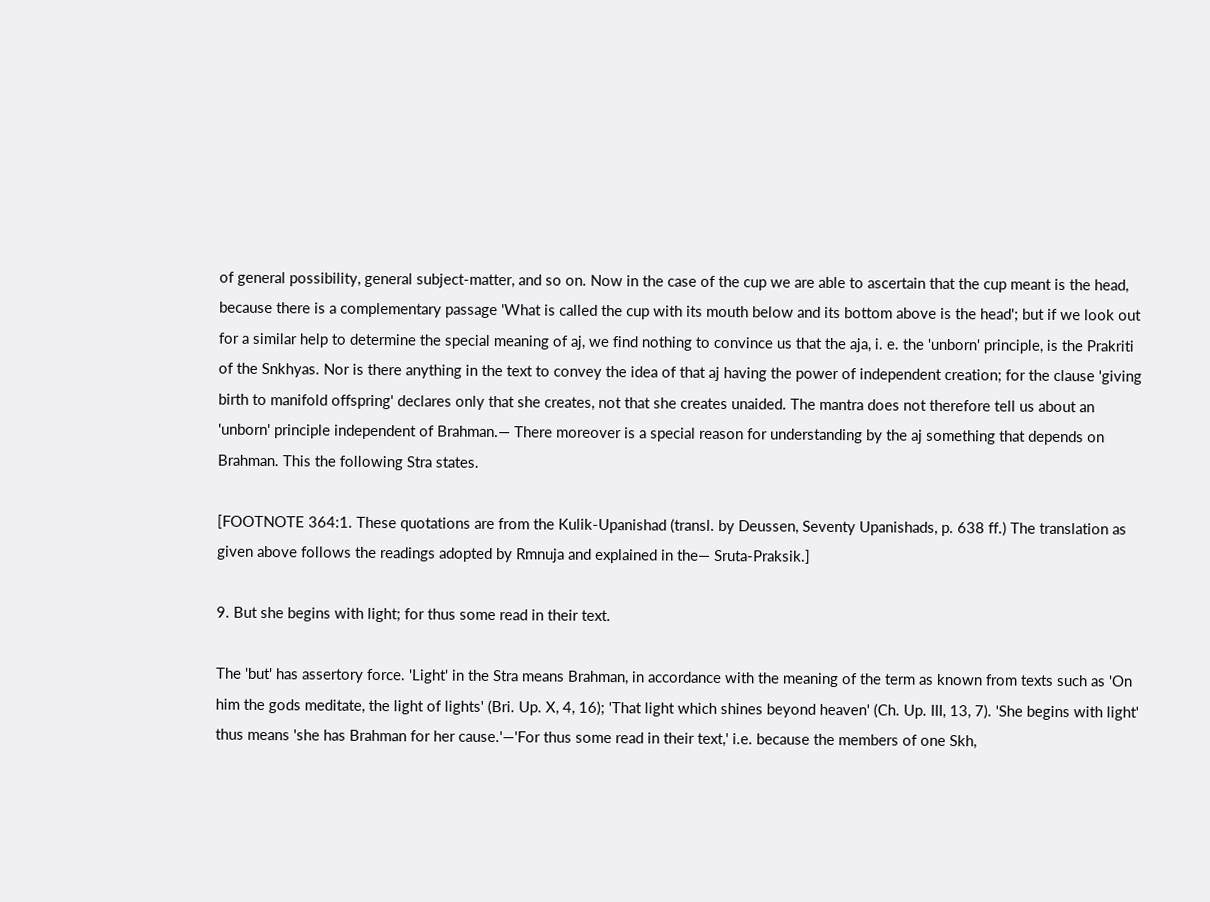of general possibility, general subject-matter, and so on. Now in the case of the cup we are able to ascertain that the cup meant is the head, because there is a complementary passage 'What is called the cup with its mouth below and its bottom above is the head'; but if we look out for a similar help to determine the special meaning of aj, we find nothing to convince us that the aja, i. e. the 'unborn' principle, is the Prakriti of the Snkhyas. Nor is there anything in the text to convey the idea of that aj having the power of independent creation; for the clause 'giving birth to manifold offspring' declares only that she creates, not that she creates unaided. The mantra does not therefore tell us about an 'unborn' principle independent of Brahman.— There moreover is a special reason for understanding by the aj something that depends on Brahman. This the following Stra states.

[FOOTNOTE 364:1. These quotations are from the Kulik-Upanishad (transl. by Deussen, Seventy Upanishads, p. 638 ff.) The translation as given above follows the readings adopted by Rmnuja and explained in the— Sruta-Praksik.]

9. But she begins with light; for thus some read in their text.

The 'but' has assertory force. 'Light' in the Stra means Brahman, in accordance with the meaning of the term as known from texts such as 'On him the gods meditate, the light of lights' (Bri. Up. X, 4, 16); 'That light which shines beyond heaven' (Ch. Up. III, 13, 7). 'She begins with light' thus means 'she has Brahman for her cause.'—'For thus some read in their text,' i.e. because the members of one Skh,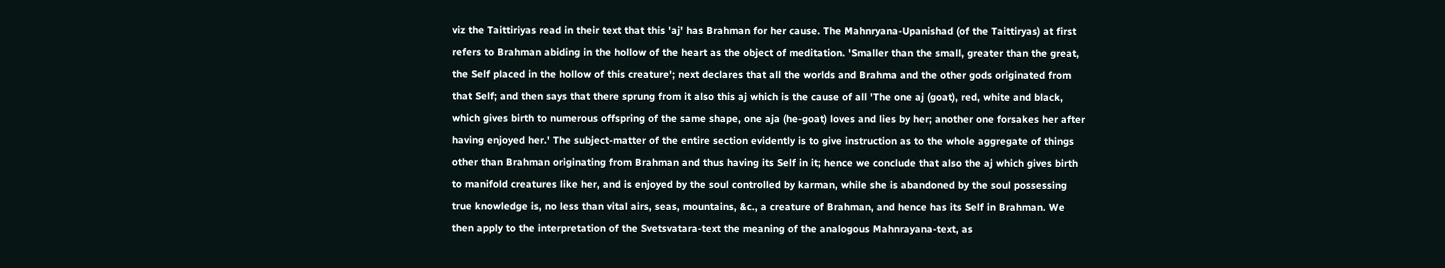viz the Taittiriyas read in their text that this 'aj' has Brahman for her cause. The Mahnryana-Upanishad (of the Taittiryas) at first refers to Brahman abiding in the hollow of the heart as the object of meditation. 'Smaller than the small, greater than the great, the Self placed in the hollow of this creature'; next declares that all the worlds and Brahma and the other gods originated from that Self; and then says that there sprung from it also this aj which is the cause of all 'The one aj (goat), red, white and black, which gives birth to numerous offspring of the same shape, one aja (he-goat) loves and lies by her; another one forsakes her after having enjoyed her.' The subject-matter of the entire section evidently is to give instruction as to the whole aggregate of things other than Brahman originating from Brahman and thus having its Self in it; hence we conclude that also the aj which gives birth to manifold creatures like her, and is enjoyed by the soul controlled by karman, while she is abandoned by the soul possessing true knowledge is, no less than vital airs, seas, mountains, &c., a creature of Brahman, and hence has its Self in Brahman. We then apply to the interpretation of the Svetsvatara-text the meaning of the analogous Mahnrayana-text, as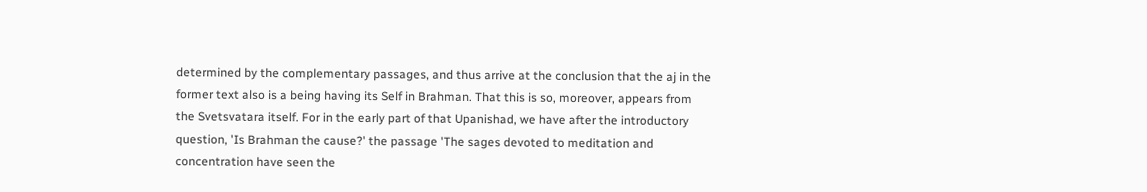determined by the complementary passages, and thus arrive at the conclusion that the aj in the former text also is a being having its Self in Brahman. That this is so, moreover, appears from the Svetsvatara itself. For in the early part of that Upanishad, we have after the introductory question, 'Is Brahman the cause?' the passage 'The sages devoted to meditation and concentration have seen the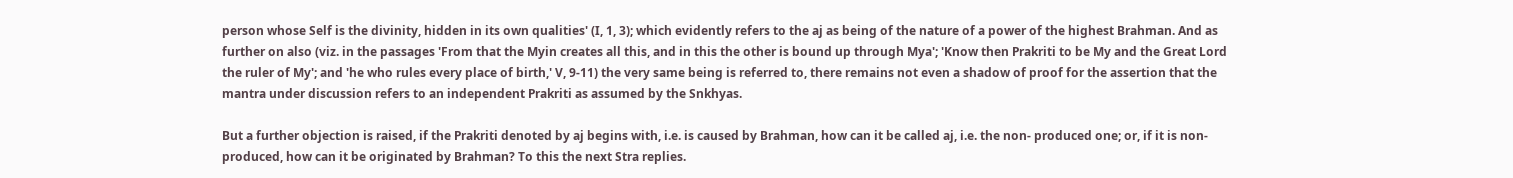person whose Self is the divinity, hidden in its own qualities' (I, 1, 3); which evidently refers to the aj as being of the nature of a power of the highest Brahman. And as further on also (viz. in the passages 'From that the Myin creates all this, and in this the other is bound up through Mya'; 'Know then Prakriti to be My and the Great Lord the ruler of My'; and 'he who rules every place of birth,' V, 9-11) the very same being is referred to, there remains not even a shadow of proof for the assertion that the mantra under discussion refers to an independent Prakriti as assumed by the Snkhyas.

But a further objection is raised, if the Prakriti denoted by aj begins with, i.e. is caused by Brahman, how can it be called aj, i.e. the non- produced one; or, if it is non-produced, how can it be originated by Brahman? To this the next Stra replies.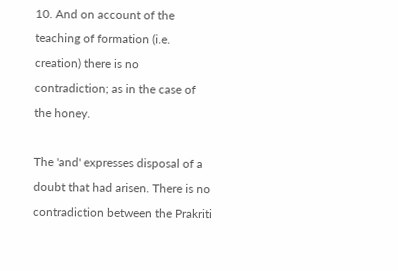10. And on account of the teaching of formation (i.e. creation) there is no contradiction; as in the case of the honey.

The 'and' expresses disposal of a doubt that had arisen. There is no contradiction between the Prakriti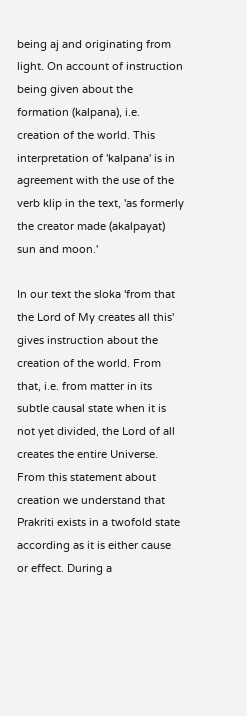being aj and originating from light. On account of instruction being given about the formation (kalpana), i.e. creation of the world. This interpretation of 'kalpana' is in agreement with the use of the verb klip in the text, 'as formerly the creator made (akalpayat) sun and moon.'

In our text the sloka 'from that the Lord of My creates all this' gives instruction about the creation of the world. From that, i.e. from matter in its subtle causal state when it is not yet divided, the Lord of all creates the entire Universe. From this statement about creation we understand that Prakriti exists in a twofold state according as it is either cause or effect. During a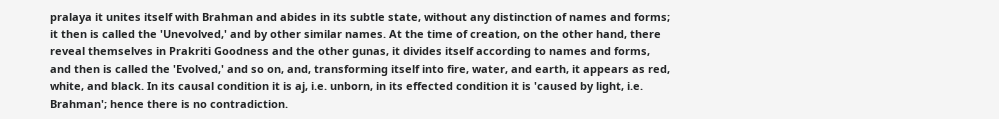pralaya it unites itself with Brahman and abides in its subtle state, without any distinction of names and forms; it then is called the 'Unevolved,' and by other similar names. At the time of creation, on the other hand, there reveal themselves in Prakriti Goodness and the other gunas, it divides itself according to names and forms, and then is called the 'Evolved,' and so on, and, transforming itself into fire, water, and earth, it appears as red, white, and black. In its causal condition it is aj, i.e. unborn, in its effected condition it is 'caused by light, i.e. Brahman'; hence there is no contradiction.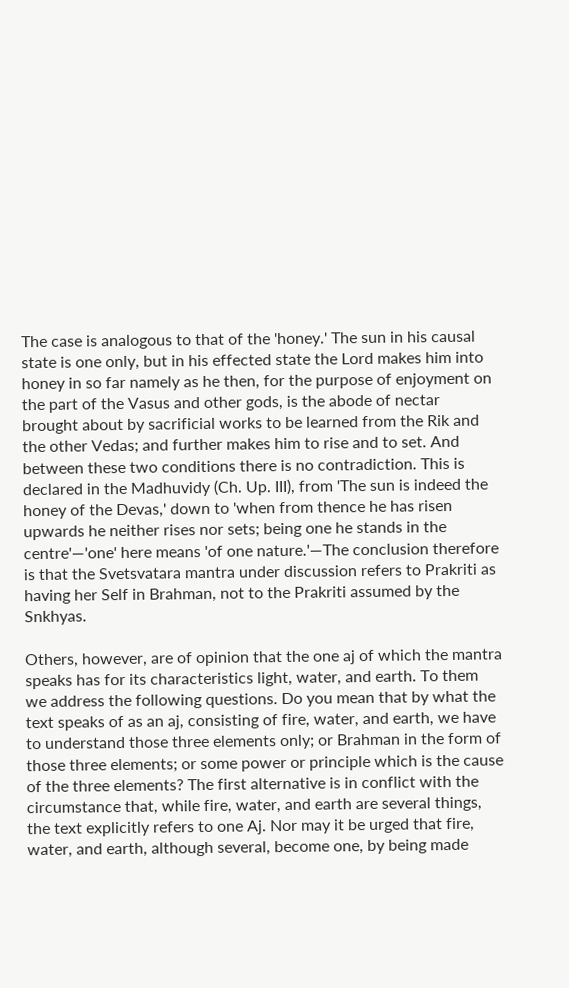The case is analogous to that of the 'honey.' The sun in his causal state is one only, but in his effected state the Lord makes him into honey in so far namely as he then, for the purpose of enjoyment on the part of the Vasus and other gods, is the abode of nectar brought about by sacrificial works to be learned from the Rik and the other Vedas; and further makes him to rise and to set. And between these two conditions there is no contradiction. This is declared in the Madhuvidy (Ch. Up. III), from 'The sun is indeed the honey of the Devas,' down to 'when from thence he has risen upwards he neither rises nor sets; being one he stands in the centre'—'one' here means 'of one nature.'—The conclusion therefore is that the Svetsvatara mantra under discussion refers to Prakriti as having her Self in Brahman, not to the Prakriti assumed by the Snkhyas.

Others, however, are of opinion that the one aj of which the mantra speaks has for its characteristics light, water, and earth. To them we address the following questions. Do you mean that by what the text speaks of as an aj, consisting of fire, water, and earth, we have to understand those three elements only; or Brahman in the form of those three elements; or some power or principle which is the cause of the three elements? The first alternative is in conflict with the circumstance that, while fire, water, and earth are several things, the text explicitly refers to one Aj. Nor may it be urged that fire, water, and earth, although several, become one, by being made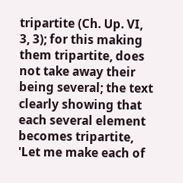tripartite (Ch. Up. VI, 3, 3); for this making them tripartite, does not take away their being several; the text clearly showing that each several element becomes tripartite, 'Let me make each of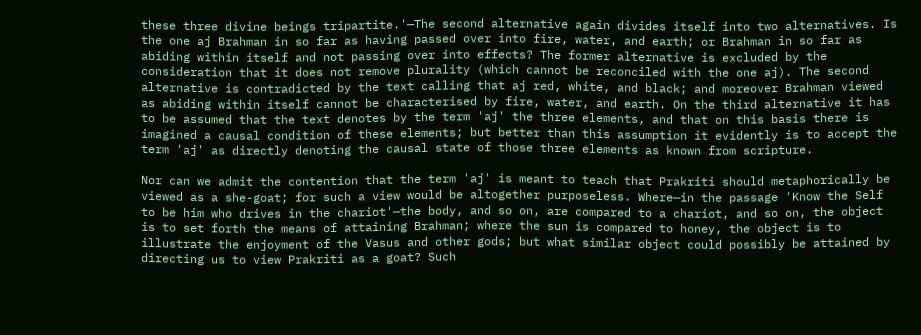these three divine beings tripartite.'—The second alternative again divides itself into two alternatives. Is the one aj Brahman in so far as having passed over into fire, water, and earth; or Brahman in so far as abiding within itself and not passing over into effects? The former alternative is excluded by the consideration that it does not remove plurality (which cannot be reconciled with the one aj). The second alternative is contradicted by the text calling that aj red, white, and black; and moreover Brahman viewed as abiding within itself cannot be characterised by fire, water, and earth. On the third alternative it has to be assumed that the text denotes by the term 'aj' the three elements, and that on this basis there is imagined a causal condition of these elements; but better than this assumption it evidently is to accept the term 'aj' as directly denoting the causal state of those three elements as known from scripture.

Nor can we admit the contention that the term 'aj' is meant to teach that Prakriti should metaphorically be viewed as a she-goat; for such a view would be altogether purposeless. Where—in the passage 'Know the Self to be him who drives in the chariot'—the body, and so on, are compared to a chariot, and so on, the object is to set forth the means of attaining Brahman; where the sun is compared to honey, the object is to illustrate the enjoyment of the Vasus and other gods; but what similar object could possibly be attained by directing us to view Prakriti as a goat? Such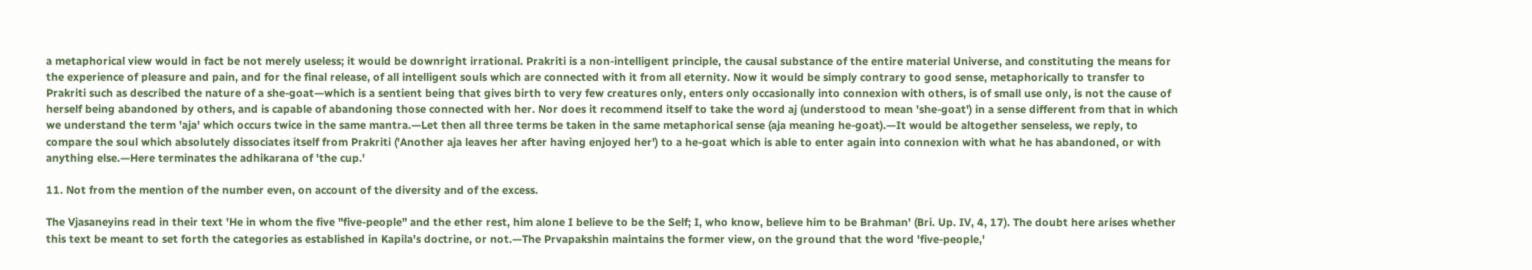a metaphorical view would in fact be not merely useless; it would be downright irrational. Prakriti is a non-intelligent principle, the causal substance of the entire material Universe, and constituting the means for the experience of pleasure and pain, and for the final release, of all intelligent souls which are connected with it from all eternity. Now it would be simply contrary to good sense, metaphorically to transfer to Prakriti such as described the nature of a she-goat—which is a sentient being that gives birth to very few creatures only, enters only occasionally into connexion with others, is of small use only, is not the cause of herself being abandoned by others, and is capable of abandoning those connected with her. Nor does it recommend itself to take the word aj (understood to mean 'she-goat') in a sense different from that in which we understand the term 'aja' which occurs twice in the same mantra.—Let then all three terms be taken in the same metaphorical sense (aja meaning he-goat).—It would be altogether senseless, we reply, to compare the soul which absolutely dissociates itself from Prakriti ('Another aja leaves her after having enjoyed her') to a he-goat which is able to enter again into connexion with what he has abandoned, or with anything else.—Here terminates the adhikarana of 'the cup.'

11. Not from the mention of the number even, on account of the diversity and of the excess.

The Vjasaneyins read in their text 'He in whom the five "five-people" and the ether rest, him alone I believe to be the Self; I, who know, believe him to be Brahman' (Bri. Up. IV, 4, 17). The doubt here arises whether this text be meant to set forth the categories as established in Kapila's doctrine, or not.—The Prvapakshin maintains the former view, on the ground that the word 'five-people,'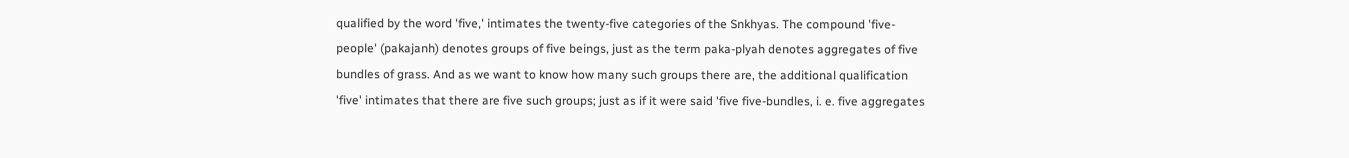qualified by the word 'five,' intimates the twenty-five categories of the Snkhyas. The compound 'five- people' (pakajanh) denotes groups of five beings, just as the term paka-plyah denotes aggregates of five bundles of grass. And as we want to know how many such groups there are, the additional qualification 'five' intimates that there are five such groups; just as if it were said 'five five-bundles, i. e. five aggregates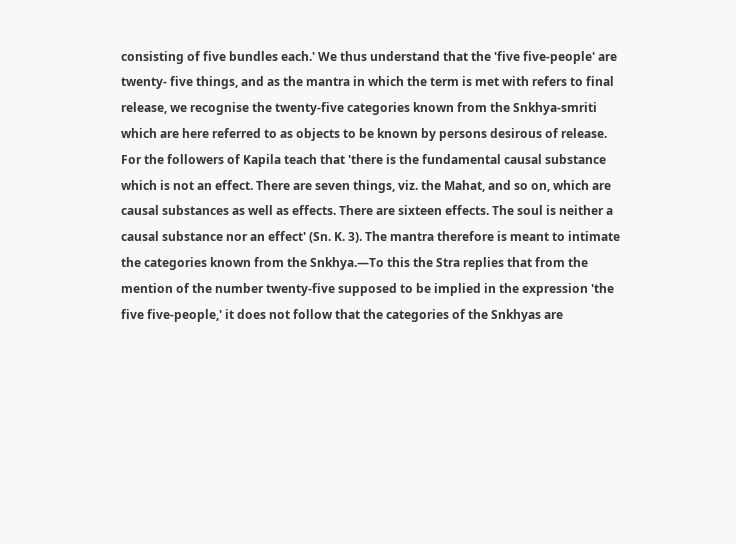consisting of five bundles each.' We thus understand that the 'five five-people' are twenty- five things, and as the mantra in which the term is met with refers to final release, we recognise the twenty-five categories known from the Snkhya-smriti which are here referred to as objects to be known by persons desirous of release. For the followers of Kapila teach that 'there is the fundamental causal substance which is not an effect. There are seven things, viz. the Mahat, and so on, which are causal substances as well as effects. There are sixteen effects. The soul is neither a causal substance nor an effect' (Sn. K. 3). The mantra therefore is meant to intimate the categories known from the Snkhya.—To this the Stra replies that from the mention of the number twenty-five supposed to be implied in the expression 'the five five-people,' it does not follow that the categories of the Snkhyas are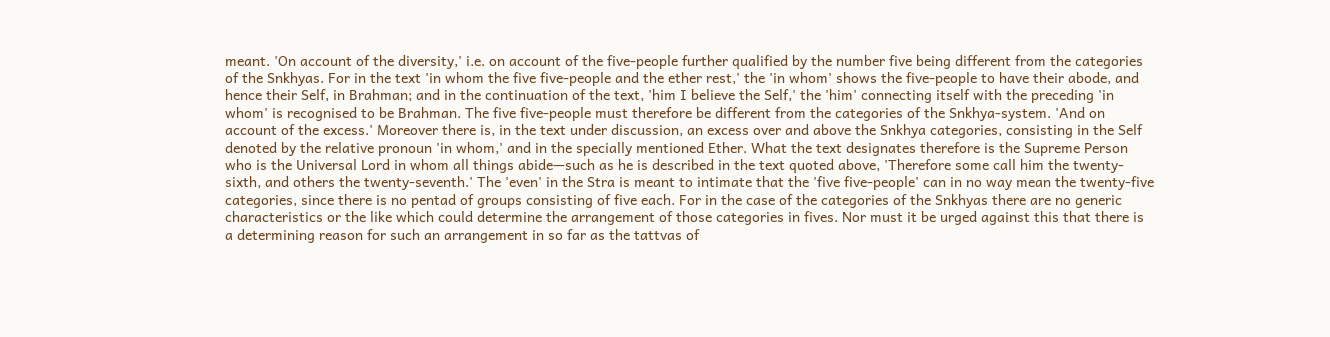meant. 'On account of the diversity,' i.e. on account of the five-people further qualified by the number five being different from the categories of the Snkhyas. For in the text 'in whom the five five-people and the ether rest,' the 'in whom' shows the five-people to have their abode, and hence their Self, in Brahman; and in the continuation of the text, 'him I believe the Self,' the 'him' connecting itself with the preceding 'in whom' is recognised to be Brahman. The five five-people must therefore be different from the categories of the Snkhya-system. 'And on account of the excess.' Moreover there is, in the text under discussion, an excess over and above the Snkhya categories, consisting in the Self denoted by the relative pronoun 'in whom,' and in the specially mentioned Ether. What the text designates therefore is the Supreme Person who is the Universal Lord in whom all things abide—such as he is described in the text quoted above, 'Therefore some call him the twenty-sixth, and others the twenty-seventh.' The 'even' in the Stra is meant to intimate that the 'five five-people' can in no way mean the twenty-five categories, since there is no pentad of groups consisting of five each. For in the case of the categories of the Snkhyas there are no generic characteristics or the like which could determine the arrangement of those categories in fives. Nor must it be urged against this that there is a determining reason for such an arrangement in so far as the tattvas of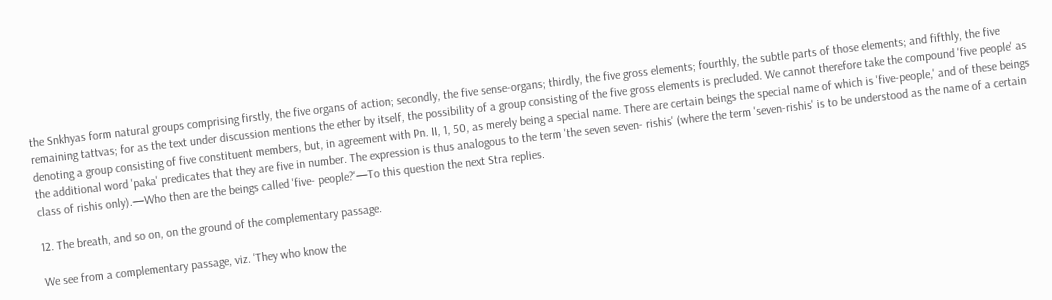the Snkhyas form natural groups comprising firstly, the five organs of action; secondly, the five sense-organs; thirdly, the five gross elements; fourthly, the subtle parts of those elements; and fifthly, the five remaining tattvas; for as the text under discussion mentions the ether by itself, the possibility of a group consisting of the five gross elements is precluded. We cannot therefore take the compound 'five people' as denoting a group consisting of five constituent members, but, in agreement with Pn. II, 1, 50, as merely being a special name. There are certain beings the special name of which is 'five-people,' and of these beings the additional word 'paka' predicates that they are five in number. The expression is thus analogous to the term 'the seven seven- rishis' (where the term 'seven-rishis' is to be understood as the name of a certain class of rishis only).—Who then are the beings called 'five- people?'—To this question the next Stra replies.

12. The breath, and so on, on the ground of the complementary passage.

We see from a complementary passage, viz. 'They who know the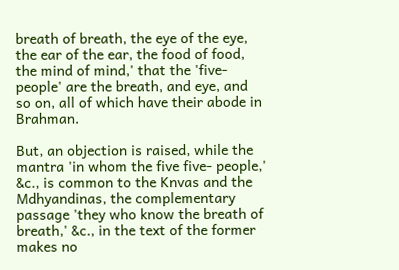breath of breath, the eye of the eye, the ear of the ear, the food of food, the mind of mind,' that the 'five-people' are the breath, and eye, and so on, all of which have their abode in Brahman.

But, an objection is raised, while the mantra 'in whom the five five- people,' &c., is common to the Knvas and the Mdhyandinas, the complementary passage 'they who know the breath of breath,' &c., in the text of the former makes no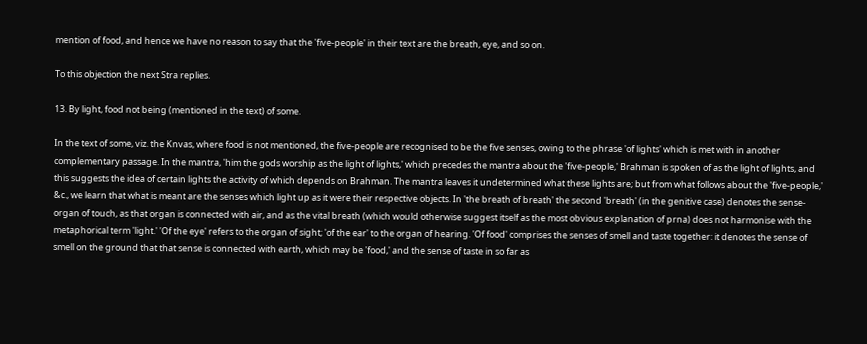mention of food, and hence we have no reason to say that the 'five-people' in their text are the breath, eye, and so on.

To this objection the next Stra replies.

13. By light, food not being (mentioned in the text) of some.

In the text of some, viz. the Knvas, where food is not mentioned, the five-people are recognised to be the five senses, owing to the phrase 'of lights' which is met with in another complementary passage. In the mantra, 'him the gods worship as the light of lights,' which precedes the mantra about the 'five-people,' Brahman is spoken of as the light of lights, and this suggests the idea of certain lights the activity of which depends on Brahman. The mantra leaves it undetermined what these lights are; but from what follows about the 'five-people,' &c., we learn that what is meant are the senses which light up as it were their respective objects. In 'the breath of breath' the second 'breath' (in the genitive case) denotes the sense-organ of touch, as that organ is connected with air, and as the vital breath (which would otherwise suggest itself as the most obvious explanation of prna) does not harmonise with the metaphorical term 'light.' 'Of the eye' refers to the organ of sight; 'of the ear' to the organ of hearing. 'Of food' comprises the senses of smell and taste together: it denotes the sense of smell on the ground that that sense is connected with earth, which may be 'food,' and the sense of taste in so far as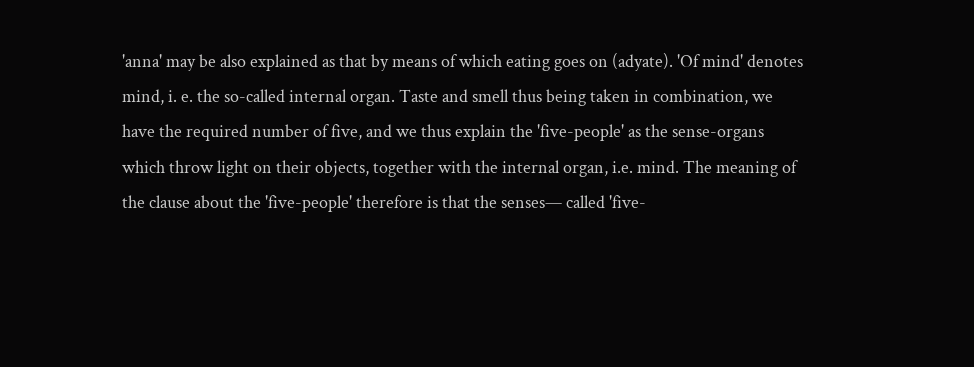'anna' may be also explained as that by means of which eating goes on (adyate). 'Of mind' denotes mind, i. e. the so-called internal organ. Taste and smell thus being taken in combination, we have the required number of five, and we thus explain the 'five-people' as the sense-organs which throw light on their objects, together with the internal organ, i.e. mind. The meaning of the clause about the 'five-people' therefore is that the senses— called 'five-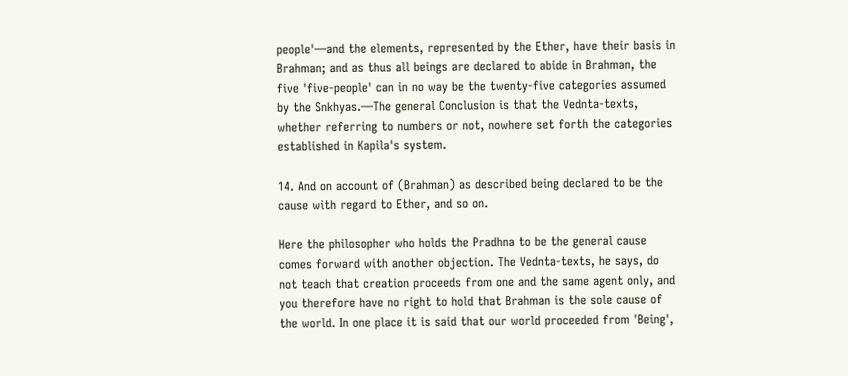people'—and the elements, represented by the Ether, have their basis in Brahman; and as thus all beings are declared to abide in Brahman, the five 'five-people' can in no way be the twenty-five categories assumed by the Snkhyas.—The general Conclusion is that the Vednta-texts, whether referring to numbers or not, nowhere set forth the categories established in Kapila's system.

14. And on account of (Brahman) as described being declared to be the cause with regard to Ether, and so on.

Here the philosopher who holds the Pradhna to be the general cause comes forward with another objection. The Vednta-texts, he says, do not teach that creation proceeds from one and the same agent only, and you therefore have no right to hold that Brahman is the sole cause of the world. In one place it is said that our world proceeded from 'Being',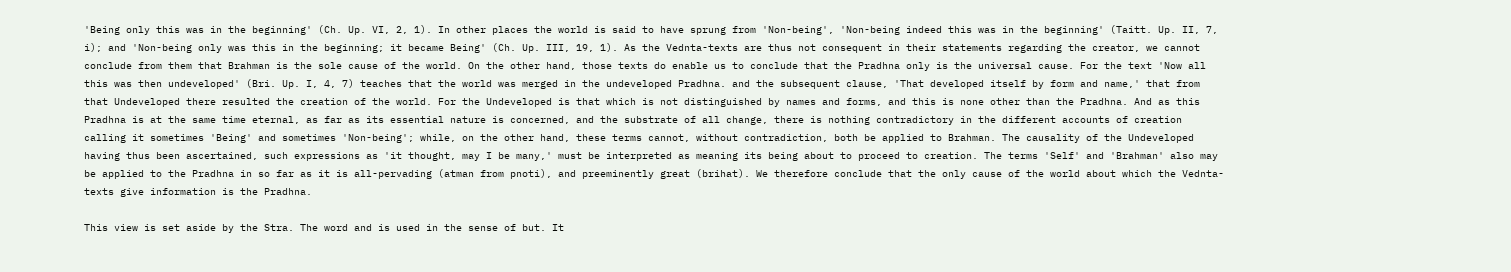'Being only this was in the beginning' (Ch. Up. VI, 2, 1). In other places the world is said to have sprung from 'Non-being', 'Non-being indeed this was in the beginning' (Taitt. Up. II, 7, i); and 'Non-being only was this in the beginning; it became Being' (Ch. Up. III, 19, 1). As the Vednta-texts are thus not consequent in their statements regarding the creator, we cannot conclude from them that Brahman is the sole cause of the world. On the other hand, those texts do enable us to conclude that the Pradhna only is the universal cause. For the text 'Now all this was then undeveloped' (Bri. Up. I, 4, 7) teaches that the world was merged in the undeveloped Pradhna. and the subsequent clause, 'That developed itself by form and name,' that from that Undeveloped there resulted the creation of the world. For the Undeveloped is that which is not distinguished by names and forms, and this is none other than the Pradhna. And as this Pradhna is at the same time eternal, as far as its essential nature is concerned, and the substrate of all change, there is nothing contradictory in the different accounts of creation calling it sometimes 'Being' and sometimes 'Non-being'; while, on the other hand, these terms cannot, without contradiction, both be applied to Brahman. The causality of the Undeveloped having thus been ascertained, such expressions as 'it thought, may I be many,' must be interpreted as meaning its being about to proceed to creation. The terms 'Self' and 'Brahman' also may be applied to the Pradhna in so far as it is all-pervading (atman from pnoti), and preeminently great (brihat). We therefore conclude that the only cause of the world about which the Vednta-texts give information is the Pradhna.

This view is set aside by the Stra. The word and is used in the sense of but. It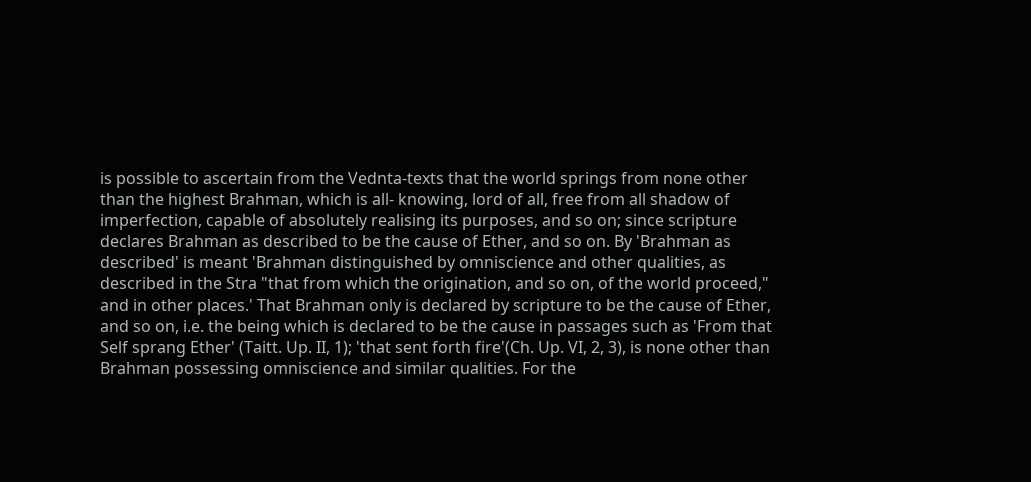is possible to ascertain from the Vednta-texts that the world springs from none other than the highest Brahman, which is all- knowing, lord of all, free from all shadow of imperfection, capable of absolutely realising its purposes, and so on; since scripture declares Brahman as described to be the cause of Ether, and so on. By 'Brahman as described' is meant 'Brahman distinguished by omniscience and other qualities, as described in the Stra "that from which the origination, and so on, of the world proceed," and in other places.' That Brahman only is declared by scripture to be the cause of Ether, and so on, i.e. the being which is declared to be the cause in passages such as 'From that Self sprang Ether' (Taitt. Up. II, 1); 'that sent forth fire'(Ch. Up. VI, 2, 3), is none other than Brahman possessing omniscience and similar qualities. For the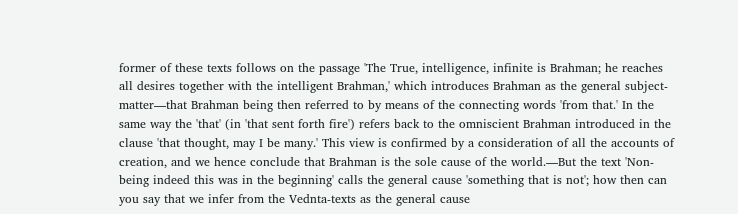former of these texts follows on the passage 'The True, intelligence, infinite is Brahman; he reaches all desires together with the intelligent Brahman,' which introduces Brahman as the general subject-matter—that Brahman being then referred to by means of the connecting words 'from that.' In the same way the 'that' (in 'that sent forth fire') refers back to the omniscient Brahman introduced in the clause 'that thought, may I be many.' This view is confirmed by a consideration of all the accounts of creation, and we hence conclude that Brahman is the sole cause of the world.—But the text 'Non-being indeed this was in the beginning' calls the general cause 'something that is not'; how then can you say that we infer from the Vednta-texts as the general cause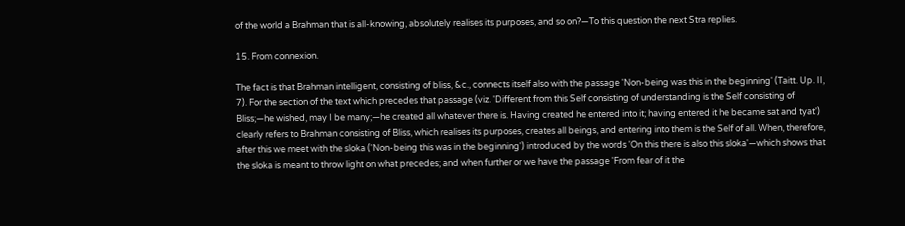of the world a Brahman that is all-knowing, absolutely realises its purposes, and so on?—To this question the next Stra replies.

15. From connexion.

The fact is that Brahman intelligent, consisting of bliss, &c., connects itself also with the passage 'Non-being was this in the beginning' (Taitt. Up. II, 7). For the section of the text which precedes that passage (viz. 'Different from this Self consisting of understanding is the Self consisting of Bliss;—he wished, may I be many;—he created all whatever there is. Having created he entered into it; having entered it he became sat and tyat') clearly refers to Brahman consisting of Bliss, which realises its purposes, creates all beings, and entering into them is the Self of all. When, therefore, after this we meet with the sloka ('Non-being this was in the beginning') introduced by the words 'On this there is also this sloka'—which shows that the sloka is meant to throw light on what precedes; and when further or we have the passage 'From fear of it the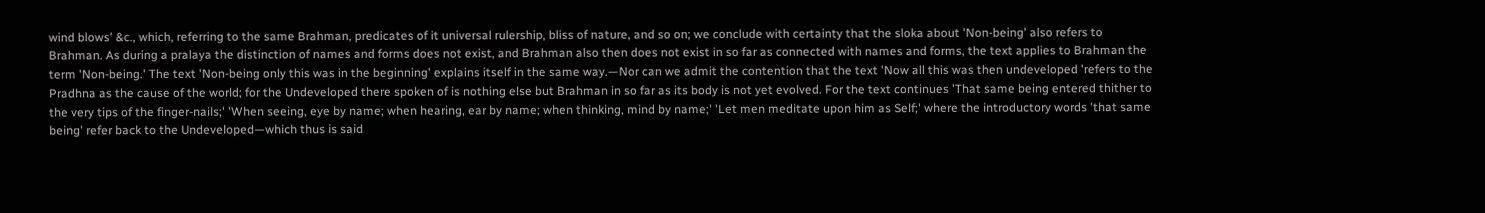wind blows' &c., which, referring to the same Brahman, predicates of it universal rulership, bliss of nature, and so on; we conclude with certainty that the sloka about 'Non-being' also refers to Brahman. As during a pralaya the distinction of names and forms does not exist, and Brahman also then does not exist in so far as connected with names and forms, the text applies to Brahman the term 'Non-being.' The text 'Non-being only this was in the beginning' explains itself in the same way.—Nor can we admit the contention that the text 'Now all this was then undeveloped 'refers to the Pradhna as the cause of the world; for the Undeveloped there spoken of is nothing else but Brahman in so far as its body is not yet evolved. For the text continues 'That same being entered thither to the very tips of the finger-nails;' 'When seeing, eye by name; when hearing, ear by name; when thinking, mind by name;' 'Let men meditate upon him as Self;' where the introductory words 'that same being' refer back to the Undeveloped—which thus is said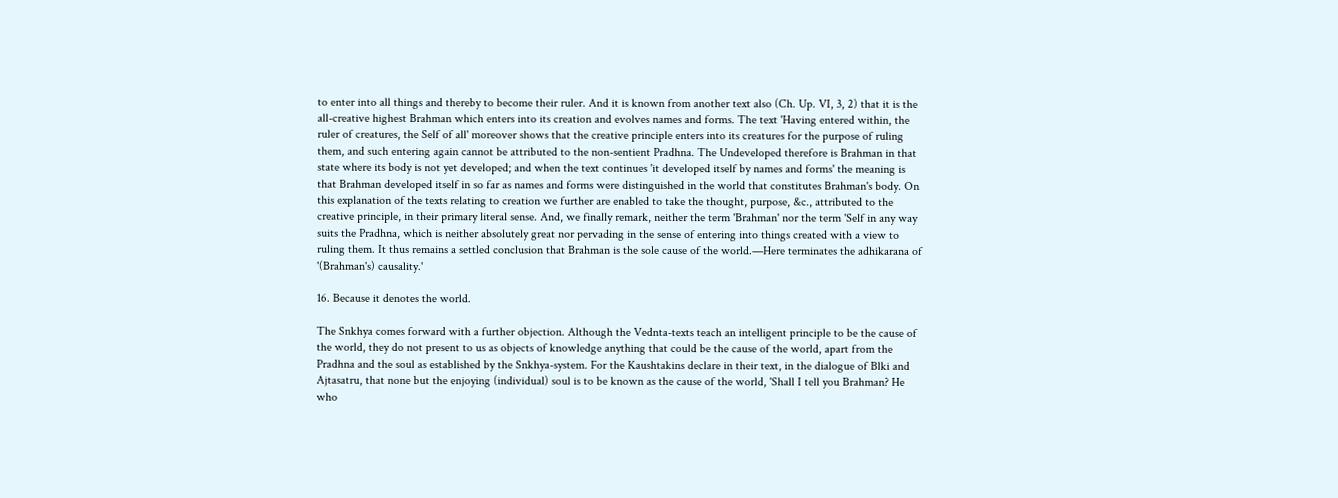to enter into all things and thereby to become their ruler. And it is known from another text also (Ch. Up. VI, 3, 2) that it is the all-creative highest Brahman which enters into its creation and evolves names and forms. The text 'Having entered within, the ruler of creatures, the Self of all' moreover shows that the creative principle enters into its creatures for the purpose of ruling them, and such entering again cannot be attributed to the non-sentient Pradhna. The Undeveloped therefore is Brahman in that state where its body is not yet developed; and when the text continues 'it developed itself by names and forms' the meaning is that Brahman developed itself in so far as names and forms were distinguished in the world that constitutes Brahman's body. On this explanation of the texts relating to creation we further are enabled to take the thought, purpose, &c., attributed to the creative principle, in their primary literal sense. And, we finally remark, neither the term 'Brahman' nor the term 'Self in any way suits the Pradhna, which is neither absolutely great nor pervading in the sense of entering into things created with a view to ruling them. It thus remains a settled conclusion that Brahman is the sole cause of the world.—Here terminates the adhikarana of '(Brahman's) causality.'

16. Because it denotes the world.

The Snkhya comes forward with a further objection. Although the Vednta-texts teach an intelligent principle to be the cause of the world, they do not present to us as objects of knowledge anything that could be the cause of the world, apart from the Pradhna and the soul as established by the Snkhya-system. For the Kaushtakins declare in their text, in the dialogue of Blki and Ajtasatru, that none but the enjoying (individual) soul is to be known as the cause of the world, 'Shall I tell you Brahman? He who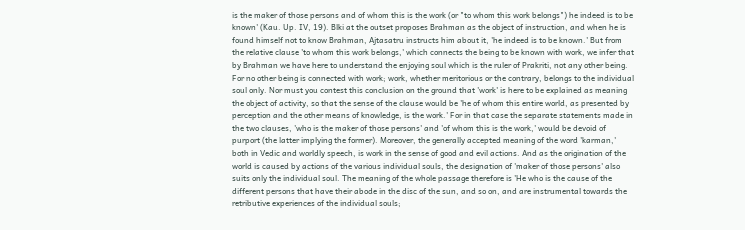is the maker of those persons and of whom this is the work (or "to whom this work belongs") he indeed is to be known' (Kau. Up. IV, 19). Blki at the outset proposes Brahman as the object of instruction, and when he is found himself not to know Brahman, Ajtasatru instructs him about it, 'he indeed is to be known.' But from the relative clause 'to whom this work belongs,' which connects the being to be known with work, we infer that by Brahman we have here to understand the enjoying soul which is the ruler of Prakriti, not any other being. For no other being is connected with work; work, whether meritorious or the contrary, belongs to the individual soul only. Nor must you contest this conclusion on the ground that 'work' is here to be explained as meaning the object of activity, so that the sense of the clause would be 'he of whom this entire world, as presented by perception and the other means of knowledge, is the work.' For in that case the separate statements made in the two clauses, 'who is the maker of those persons' and 'of whom this is the work,' would be devoid of purport (the latter implying the former). Moreover, the generally accepted meaning of the word 'karman,' both in Vedic and worldly speech, is work in the sense of good and evil actions. And as the origination of the world is caused by actions of the various individual souls, the designation of 'maker of those persons' also suits only the individual soul. The meaning of the whole passage therefore is 'He who is the cause of the different persons that have their abode in the disc of the sun, and so on, and are instrumental towards the retributive experiences of the individual souls;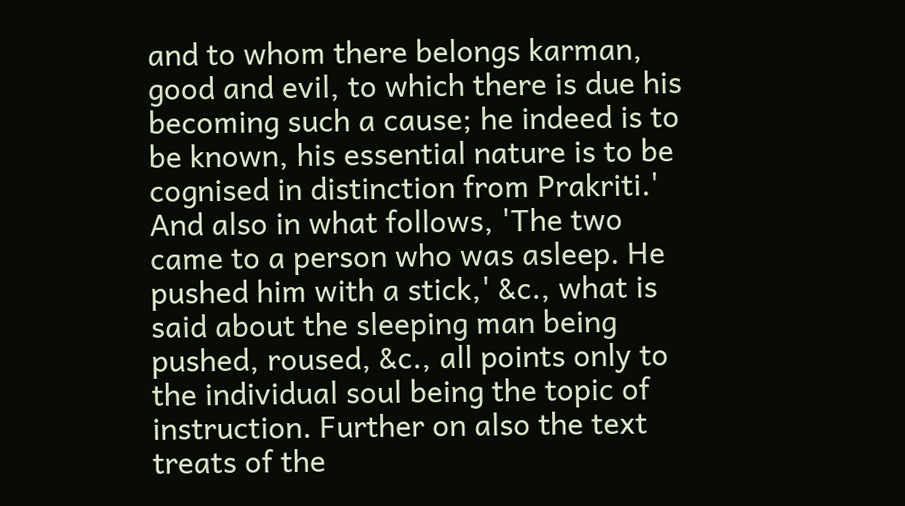and to whom there belongs karman, good and evil, to which there is due his becoming such a cause; he indeed is to be known, his essential nature is to be cognised in distinction from Prakriti.' And also in what follows, 'The two came to a person who was asleep. He pushed him with a stick,' &c., what is said about the sleeping man being pushed, roused, &c., all points only to the individual soul being the topic of instruction. Further on also the text treats of the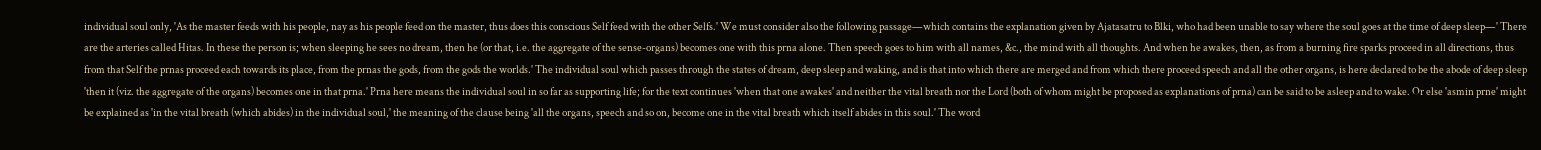individual soul only, 'As the master feeds with his people, nay as his people feed on the master, thus does this conscious Self feed with the other Selfs.' We must consider also the following passage—which contains the explanation given by Ajatasatru to Blki, who had been unable to say where the soul goes at the time of deep sleep—' There are the arteries called Hitas. In these the person is; when sleeping he sees no dream, then he (or that, i.e. the aggregate of the sense-organs) becomes one with this prna alone. Then speech goes to him with all names, &c., the mind with all thoughts. And when he awakes, then, as from a burning fire sparks proceed in all directions, thus from that Self the prnas proceed each towards its place, from the prnas the gods, from the gods the worlds.' The individual soul which passes through the states of dream, deep sleep and waking, and is that into which there are merged and from which there proceed speech and all the other organs, is here declared to be the abode of deep sleep 'then it (viz. the aggregate of the organs) becomes one in that prna.' Prna here means the individual soul in so far as supporting life; for the text continues 'when that one awakes' and neither the vital breath nor the Lord (both of whom might be proposed as explanations of prna) can be said to be asleep and to wake. Or else 'asmin prne' might be explained as 'in the vital breath (which abides) in the individual soul,' the meaning of the clause being 'all the organs, speech and so on, become one in the vital breath which itself abides in this soul.' The word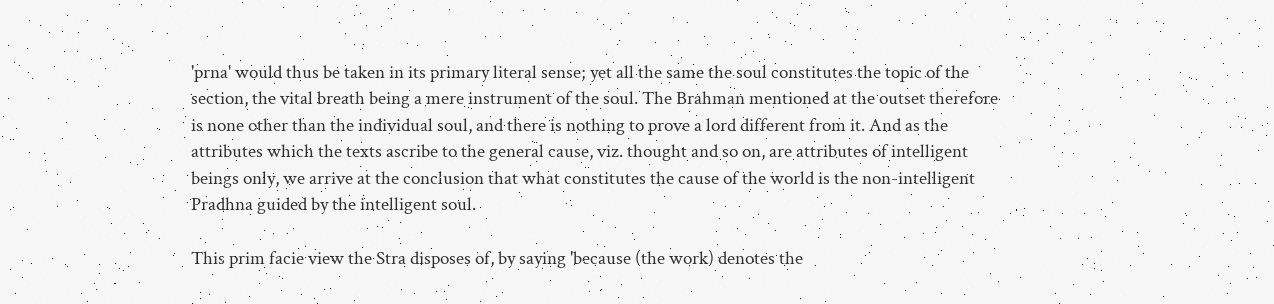'prna' would thus be taken in its primary literal sense; yet all the same the soul constitutes the topic of the section, the vital breath being a mere instrument of the soul. The Brahman mentioned at the outset therefore is none other than the individual soul, and there is nothing to prove a lord different from it. And as the attributes which the texts ascribe to the general cause, viz. thought and so on, are attributes of intelligent beings only, we arrive at the conclusion that what constitutes the cause of the world is the non-intelligent Pradhna guided by the intelligent soul.

This prim facie view the Stra disposes of, by saying 'because (the work) denotes the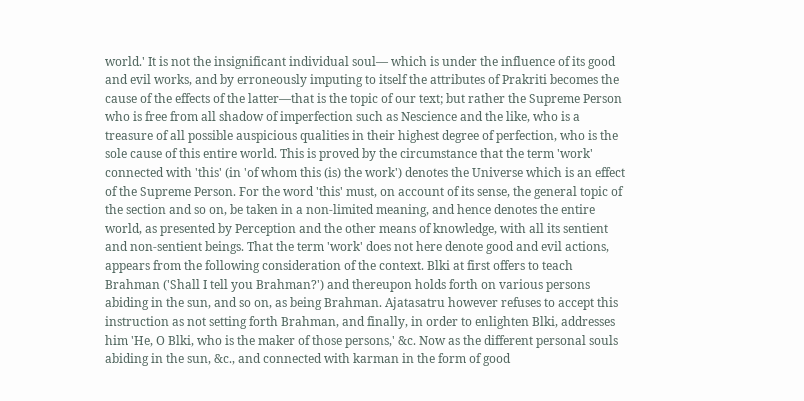world.' It is not the insignificant individual soul— which is under the influence of its good and evil works, and by erroneously imputing to itself the attributes of Prakriti becomes the cause of the effects of the latter—that is the topic of our text; but rather the Supreme Person who is free from all shadow of imperfection such as Nescience and the like, who is a treasure of all possible auspicious qualities in their highest degree of perfection, who is the sole cause of this entire world. This is proved by the circumstance that the term 'work' connected with 'this' (in 'of whom this (is) the work') denotes the Universe which is an effect of the Supreme Person. For the word 'this' must, on account of its sense, the general topic of the section and so on, be taken in a non-limited meaning, and hence denotes the entire world, as presented by Perception and the other means of knowledge, with all its sentient and non-sentient beings. That the term 'work' does not here denote good and evil actions, appears from the following consideration of the context. Blki at first offers to teach Brahman ('Shall I tell you Brahman?') and thereupon holds forth on various persons abiding in the sun, and so on, as being Brahman. Ajatasatru however refuses to accept this instruction as not setting forth Brahman, and finally, in order to enlighten Blki, addresses him 'He, O Blki, who is the maker of those persons,' &c. Now as the different personal souls abiding in the sun, &c., and connected with karman in the form of good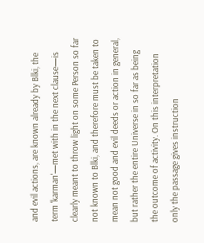and evil actions, are known already by Blki, the term 'karman'—met with in the next clause—is clearly meant to throw light on some Person so far not known to Blki, and therefore must be taken to mean not good and evil deeds or action in general, but rather the entire Universe in so far as being the outcome of activity. On this interpretation only the passage gives instruction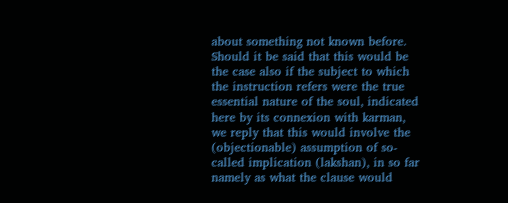about something not known before. Should it be said that this would be the case also if the subject to which the instruction refers were the true essential nature of the soul, indicated here by its connexion with karman, we reply that this would involve the (objectionable) assumption of so-called implication (lakshan), in so far namely as what the clause would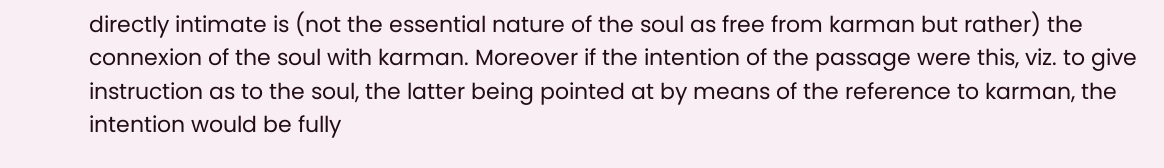directly intimate is (not the essential nature of the soul as free from karman but rather) the connexion of the soul with karman. Moreover if the intention of the passage were this, viz. to give instruction as to the soul, the latter being pointed at by means of the reference to karman, the intention would be fully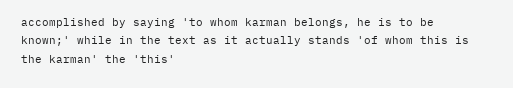accomplished by saying 'to whom karman belongs, he is to be known;' while in the text as it actually stands 'of whom this is the karman' the 'this'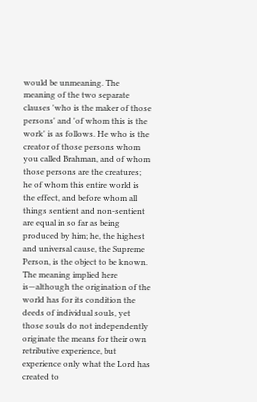would be unmeaning. The meaning of the two separate clauses 'who is the maker of those persons' and 'of whom this is the work' is as follows. He who is the creator of those persons whom you called Brahman, and of whom those persons are the creatures; he of whom this entire world is the effect, and before whom all things sentient and non-sentient are equal in so far as being produced by him; he, the highest and universal cause, the Supreme Person, is the object to be known. The meaning implied here is—although the origination of the world has for its condition the deeds of individual souls, yet those souls do not independently originate the means for their own retributive experience, but experience only what the Lord has created to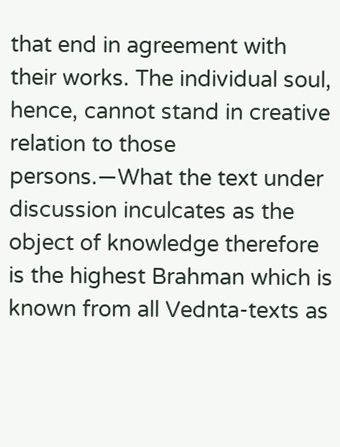that end in agreement with their works. The individual soul, hence, cannot stand in creative relation to those persons.—What the text under discussion inculcates as the object of knowledge therefore is the highest Brahman which is known from all Vednta-texts as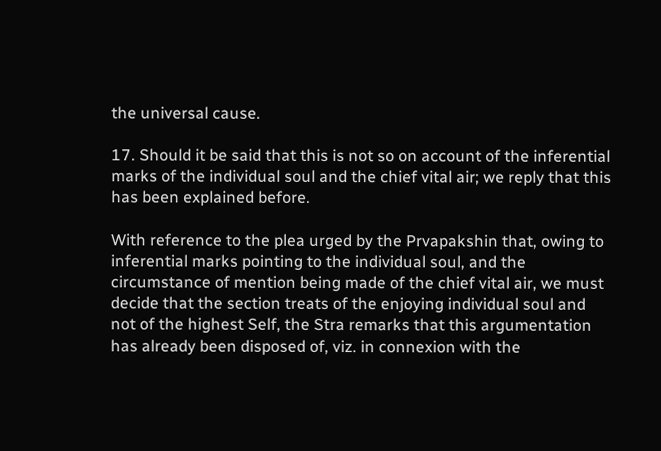the universal cause.

17. Should it be said that this is not so on account of the inferential marks of the individual soul and the chief vital air; we reply that this has been explained before.

With reference to the plea urged by the Prvapakshin that, owing to inferential marks pointing to the individual soul, and the circumstance of mention being made of the chief vital air, we must decide that the section treats of the enjoying individual soul and not of the highest Self, the Stra remarks that this argumentation has already been disposed of, viz. in connexion with the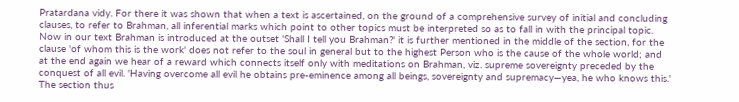Pratardana vidy. For there it was shown that when a text is ascertained, on the ground of a comprehensive survey of initial and concluding clauses, to refer to Brahman, all inferential marks which point to other topics must be interpreted so as to fall in with the principal topic. Now in our text Brahman is introduced at the outset 'Shall I tell you Brahman?' it is further mentioned in the middle of the section, for the clause 'of whom this is the work' does not refer to the soul in general but to the highest Person who is the cause of the whole world; and at the end again we hear of a reward which connects itself only with meditations on Brahman, viz. supreme sovereignty preceded by the conquest of all evil. 'Having overcome all evil he obtains pre-eminence among all beings, sovereignty and supremacy—yea, he who knows this.' The section thus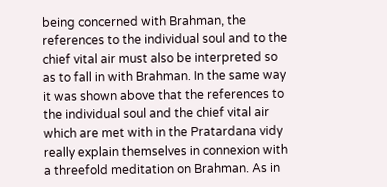being concerned with Brahman, the references to the individual soul and to the chief vital air must also be interpreted so as to fall in with Brahman. In the same way it was shown above that the references to the individual soul and the chief vital air which are met with in the Pratardana vidy really explain themselves in connexion with a threefold meditation on Brahman. As in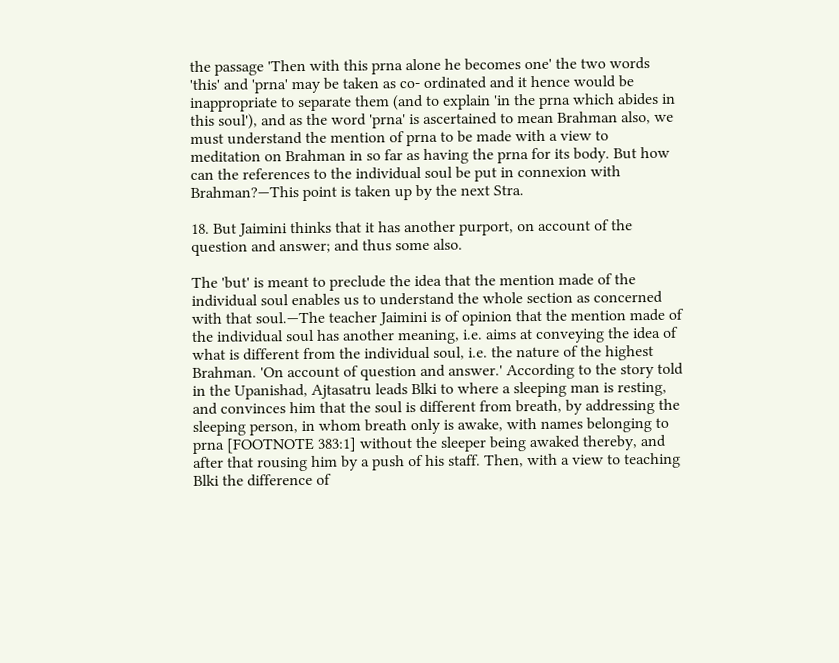the passage 'Then with this prna alone he becomes one' the two words 'this' and 'prna' may be taken as co- ordinated and it hence would be inappropriate to separate them (and to explain 'in the prna which abides in this soul'), and as the word 'prna' is ascertained to mean Brahman also, we must understand the mention of prna to be made with a view to meditation on Brahman in so far as having the prna for its body. But how can the references to the individual soul be put in connexion with Brahman?—This point is taken up by the next Stra.

18. But Jaimini thinks that it has another purport, on account of the question and answer; and thus some also.

The 'but' is meant to preclude the idea that the mention made of the individual soul enables us to understand the whole section as concerned with that soul.—The teacher Jaimini is of opinion that the mention made of the individual soul has another meaning, i.e. aims at conveying the idea of what is different from the individual soul, i.e. the nature of the highest Brahman. 'On account of question and answer.' According to the story told in the Upanishad, Ajtasatru leads Blki to where a sleeping man is resting, and convinces him that the soul is different from breath, by addressing the sleeping person, in whom breath only is awake, with names belonging to prna [FOOTNOTE 383:1] without the sleeper being awaked thereby, and after that rousing him by a push of his staff. Then, with a view to teaching Blki the difference of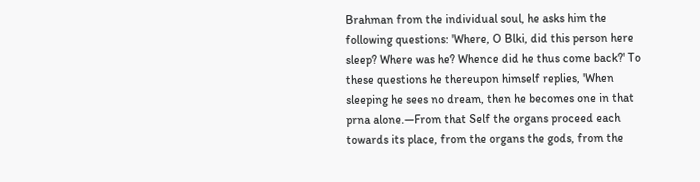Brahman from the individual soul, he asks him the following questions: 'Where, O Blki, did this person here sleep? Where was he? Whence did he thus come back?' To these questions he thereupon himself replies, 'When sleeping he sees no dream, then he becomes one in that prna alone.—From that Self the organs proceed each towards its place, from the organs the gods, from the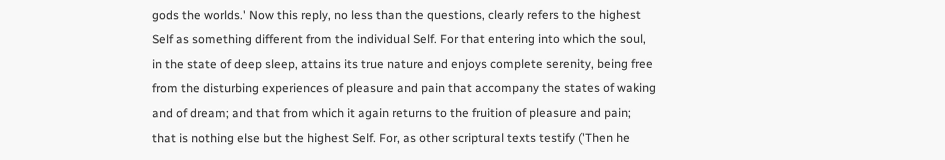gods the worlds.' Now this reply, no less than the questions, clearly refers to the highest Self as something different from the individual Self. For that entering into which the soul, in the state of deep sleep, attains its true nature and enjoys complete serenity, being free from the disturbing experiences of pleasure and pain that accompany the states of waking and of dream; and that from which it again returns to the fruition of pleasure and pain; that is nothing else but the highest Self. For, as other scriptural texts testify ('Then he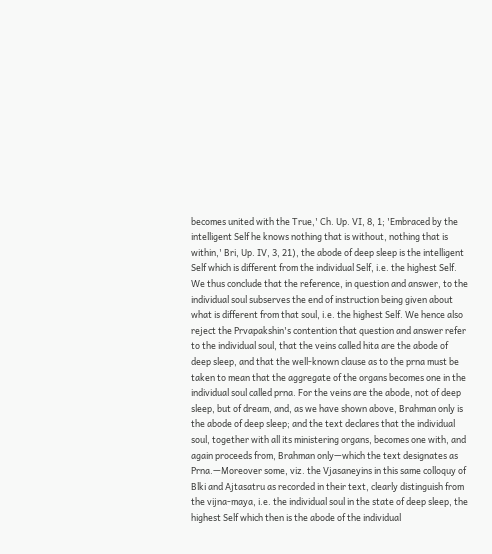becomes united with the True,' Ch. Up. VI, 8, 1; 'Embraced by the intelligent Self he knows nothing that is without, nothing that is within,' Bri, Up. IV, 3, 21), the abode of deep sleep is the intelligent Self which is different from the individual Self, i.e. the highest Self. We thus conclude that the reference, in question and answer, to the individual soul subserves the end of instruction being given about what is different from that soul, i.e. the highest Self. We hence also reject the Prvapakshin's contention that question and answer refer to the individual soul, that the veins called hita are the abode of deep sleep, and that the well-known clause as to the prna must be taken to mean that the aggregate of the organs becomes one in the individual soul called prna. For the veins are the abode, not of deep sleep, but of dream, and, as we have shown above, Brahman only is the abode of deep sleep; and the text declares that the individual soul, together with all its ministering organs, becomes one with, and again proceeds from, Brahman only—which the text designates as Prna.—Moreover some, viz. the Vjasaneyins in this same colloquy of Blki and Ajtasatru as recorded in their text, clearly distinguish from the vijna-maya, i.e. the individual soul in the state of deep sleep, the highest Self which then is the abode of the individual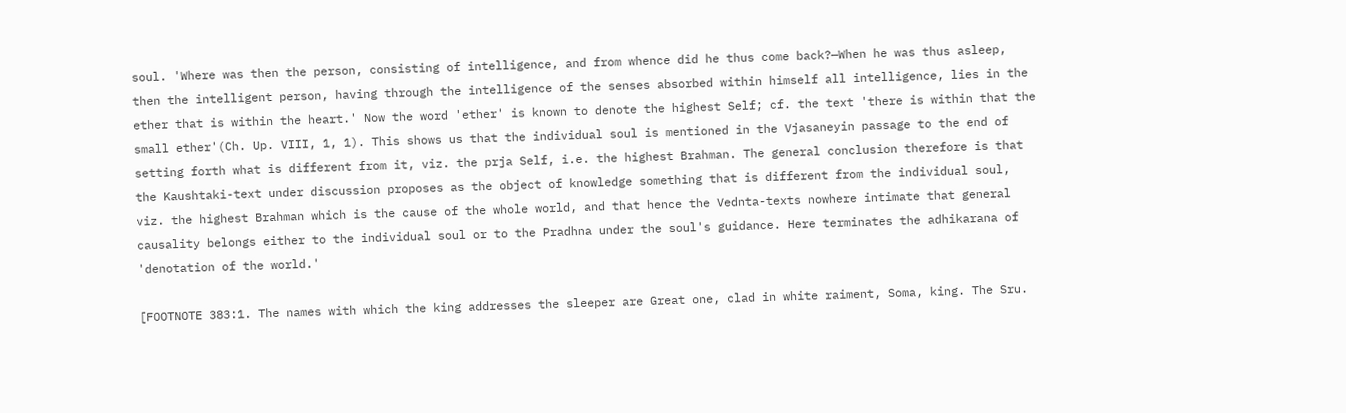soul. 'Where was then the person, consisting of intelligence, and from whence did he thus come back?—When he was thus asleep, then the intelligent person, having through the intelligence of the senses absorbed within himself all intelligence, lies in the ether that is within the heart.' Now the word 'ether' is known to denote the highest Self; cf. the text 'there is within that the small ether'(Ch. Up. VIII, 1, 1). This shows us that the individual soul is mentioned in the Vjasaneyin passage to the end of setting forth what is different from it, viz. the prja Self, i.e. the highest Brahman. The general conclusion therefore is that the Kaushtaki-text under discussion proposes as the object of knowledge something that is different from the individual soul, viz. the highest Brahman which is the cause of the whole world, and that hence the Vednta-texts nowhere intimate that general causality belongs either to the individual soul or to the Pradhna under the soul's guidance. Here terminates the adhikarana of 'denotation of the world.'

[FOOTNOTE 383:1. The names with which the king addresses the sleeper are Great one, clad in white raiment, Soma, king. The Sru.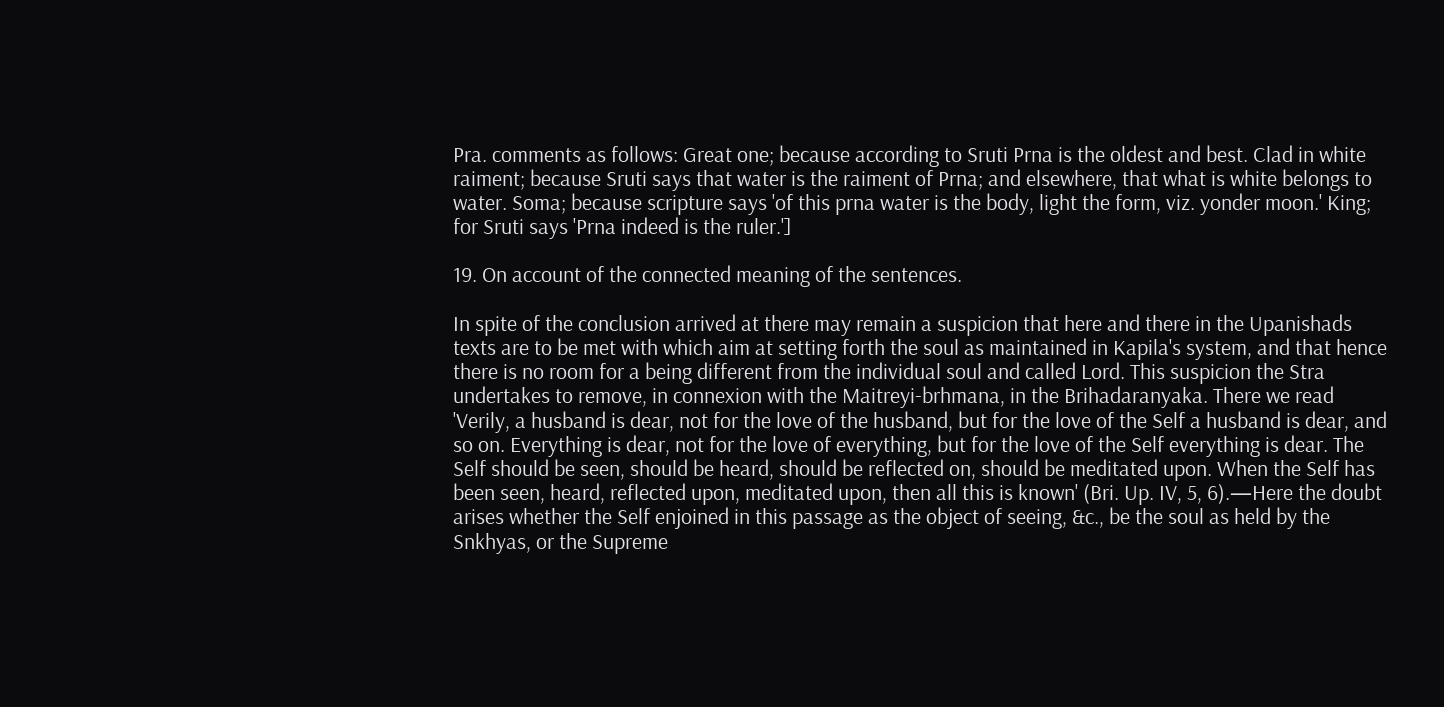Pra. comments as follows: Great one; because according to Sruti Prna is the oldest and best. Clad in white raiment; because Sruti says that water is the raiment of Prna; and elsewhere, that what is white belongs to water. Soma; because scripture says 'of this prna water is the body, light the form, viz. yonder moon.' King; for Sruti says 'Prna indeed is the ruler.']

19. On account of the connected meaning of the sentences.

In spite of the conclusion arrived at there may remain a suspicion that here and there in the Upanishads texts are to be met with which aim at setting forth the soul as maintained in Kapila's system, and that hence there is no room for a being different from the individual soul and called Lord. This suspicion the Stra undertakes to remove, in connexion with the Maitreyi-brhmana, in the Brihadaranyaka. There we read 'Verily, a husband is dear, not for the love of the husband, but for the love of the Self a husband is dear, and so on. Everything is dear, not for the love of everything, but for the love of the Self everything is dear. The Self should be seen, should be heard, should be reflected on, should be meditated upon. When the Self has been seen, heard, reflected upon, meditated upon, then all this is known' (Bri. Up. IV, 5, 6).—Here the doubt arises whether the Self enjoined in this passage as the object of seeing, &c., be the soul as held by the Snkhyas, or the Supreme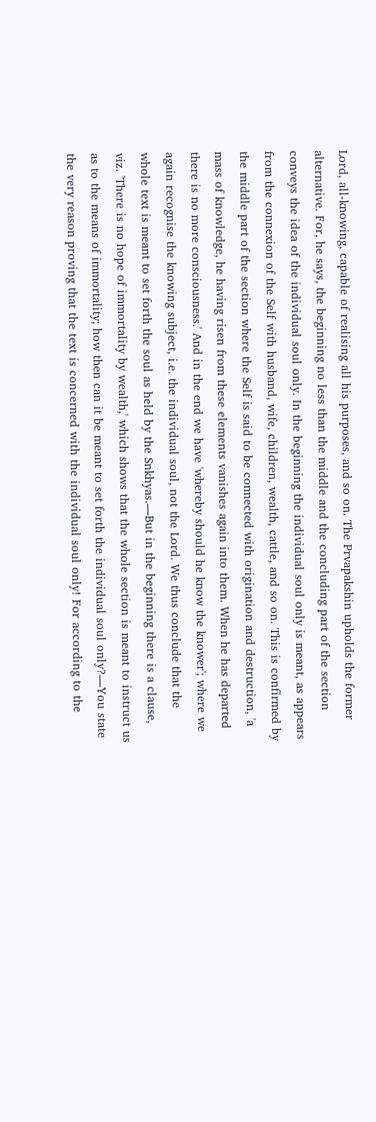Lord, all-knowing, capable of realising all his purposes, and so on. The Prvapakshin upholds the former alternative. For, he says, the beginning no less than the middle and the concluding part of the section conveys the idea of the individual soul only. In the beginning the individual soul only is meant, as appears from the connexion of the Self with husband, wife, children, wealth, cattle, and so on. This is confirmed by the middle part of the section where the Self is said to be connected with origination and destruction, 'a mass of knowledge, he having risen from these elements vanishes again into them. When he has departed there is no more consciousness.' And in the end we have 'whereby should he know the knower'; where we again recognise the knowing subject, i.e. the individual soul, not the Lord. We thus conclude that the whole text is meant to set forth the soul as held by the Snkhyas.—But in the beginning there is a clause, viz. 'There is no hope of immortality by wealth,' which shows that the whole section is meant to instruct us as to the means of immortality; how then can it be meant to set forth the individual soul only?—You state the very reason proving that the text is concerned with the individual soul only! For according to the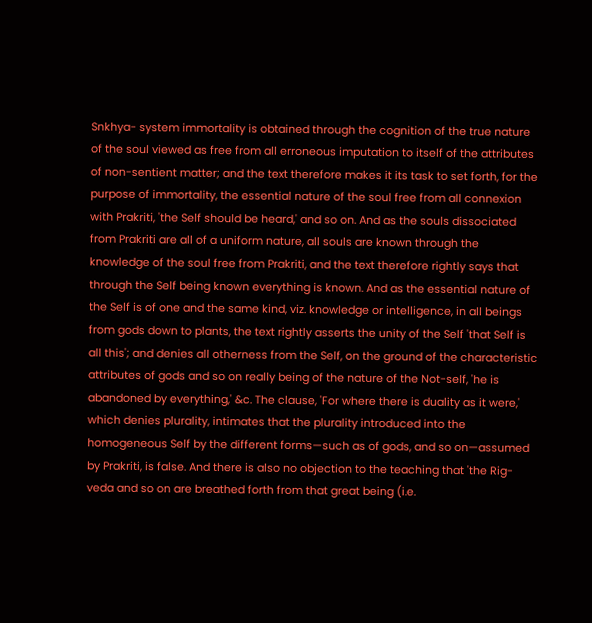Snkhya- system immortality is obtained through the cognition of the true nature of the soul viewed as free from all erroneous imputation to itself of the attributes of non-sentient matter; and the text therefore makes it its task to set forth, for the purpose of immortality, the essential nature of the soul free from all connexion with Prakriti, 'the Self should be heard,' and so on. And as the souls dissociated from Prakriti are all of a uniform nature, all souls are known through the knowledge of the soul free from Prakriti, and the text therefore rightly says that through the Self being known everything is known. And as the essential nature of the Self is of one and the same kind, viz. knowledge or intelligence, in all beings from gods down to plants, the text rightly asserts the unity of the Self 'that Self is all this'; and denies all otherness from the Self, on the ground of the characteristic attributes of gods and so on really being of the nature of the Not-self, 'he is abandoned by everything,' &c. The clause, 'For where there is duality as it were,' which denies plurality, intimates that the plurality introduced into the homogeneous Self by the different forms—such as of gods, and so on—assumed by Prakriti, is false. And there is also no objection to the teaching that 'the Rig-veda and so on are breathed forth from that great being (i.e.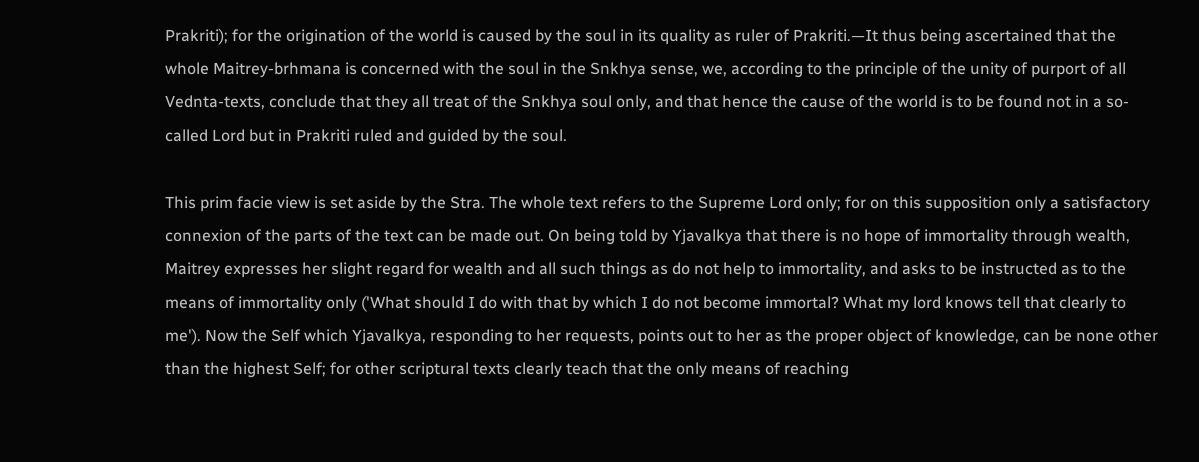Prakriti); for the origination of the world is caused by the soul in its quality as ruler of Prakriti.—It thus being ascertained that the whole Maitrey-brhmana is concerned with the soul in the Snkhya sense, we, according to the principle of the unity of purport of all Vednta-texts, conclude that they all treat of the Snkhya soul only, and that hence the cause of the world is to be found not in a so-called Lord but in Prakriti ruled and guided by the soul.

This prim facie view is set aside by the Stra. The whole text refers to the Supreme Lord only; for on this supposition only a satisfactory connexion of the parts of the text can be made out. On being told by Yjavalkya that there is no hope of immortality through wealth, Maitrey expresses her slight regard for wealth and all such things as do not help to immortality, and asks to be instructed as to the means of immortality only ('What should I do with that by which I do not become immortal? What my lord knows tell that clearly to me'). Now the Self which Yjavalkya, responding to her requests, points out to her as the proper object of knowledge, can be none other than the highest Self; for other scriptural texts clearly teach that the only means of reaching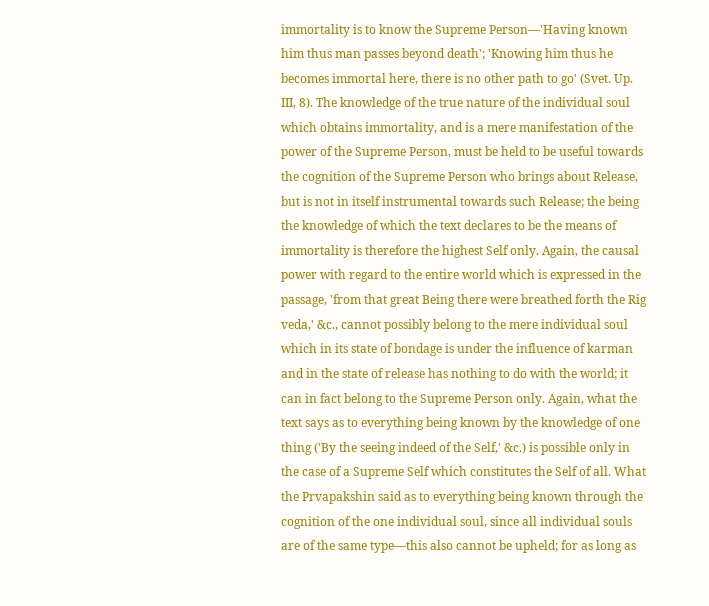immortality is to know the Supreme Person—'Having known him thus man passes beyond death'; 'Knowing him thus he becomes immortal here, there is no other path to go' (Svet. Up. III, 8). The knowledge of the true nature of the individual soul which obtains immortality, and is a mere manifestation of the power of the Supreme Person, must be held to be useful towards the cognition of the Supreme Person who brings about Release, but is not in itself instrumental towards such Release; the being the knowledge of which the text declares to be the means of immortality is therefore the highest Self only. Again, the causal power with regard to the entire world which is expressed in the passage, 'from that great Being there were breathed forth the Rig veda,' &c., cannot possibly belong to the mere individual soul which in its state of bondage is under the influence of karman and in the state of release has nothing to do with the world; it can in fact belong to the Supreme Person only. Again, what the text says as to everything being known by the knowledge of one thing ('By the seeing indeed of the Self,' &c.) is possible only in the case of a Supreme Self which constitutes the Self of all. What the Prvapakshin said as to everything being known through the cognition of the one individual soul, since all individual souls are of the same type—this also cannot be upheld; for as long as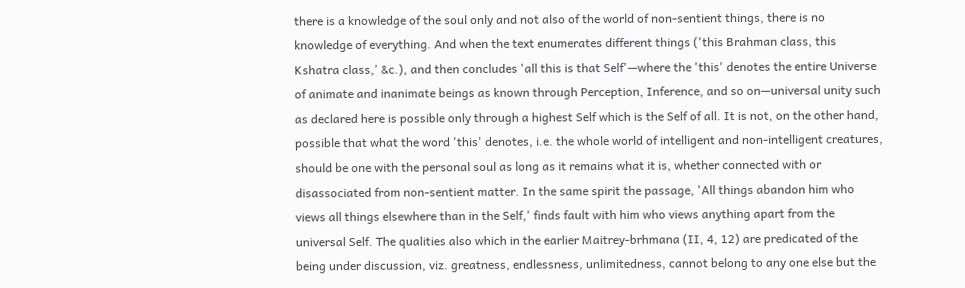there is a knowledge of the soul only and not also of the world of non-sentient things, there is no knowledge of everything. And when the text enumerates different things ('this Brahman class, this Kshatra class,' &c.), and then concludes 'all this is that Self'—where the 'this' denotes the entire Universe of animate and inanimate beings as known through Perception, Inference, and so on—universal unity such as declared here is possible only through a highest Self which is the Self of all. It is not, on the other hand, possible that what the word 'this' denotes, i.e. the whole world of intelligent and non-intelligent creatures, should be one with the personal soul as long as it remains what it is, whether connected with or disassociated from non-sentient matter. In the same spirit the passage, 'All things abandon him who views all things elsewhere than in the Self,' finds fault with him who views anything apart from the universal Self. The qualities also which in the earlier Maitrey-brhmana (II, 4, 12) are predicated of the being under discussion, viz. greatness, endlessness, unlimitedness, cannot belong to any one else but the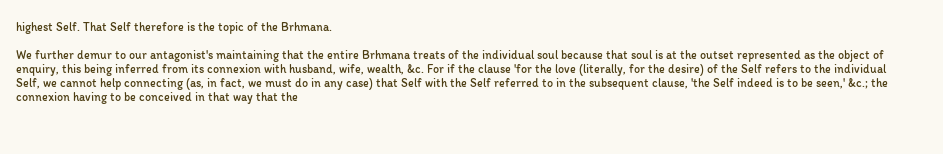highest Self. That Self therefore is the topic of the Brhmana.

We further demur to our antagonist's maintaining that the entire Brhmana treats of the individual soul because that soul is at the outset represented as the object of enquiry, this being inferred from its connexion with husband, wife, wealth, &c. For if the clause 'for the love (literally, for the desire) of the Self refers to the individual Self, we cannot help connecting (as, in fact, we must do in any case) that Self with the Self referred to in the subsequent clause, 'the Self indeed is to be seen,' &c.; the connexion having to be conceived in that way that the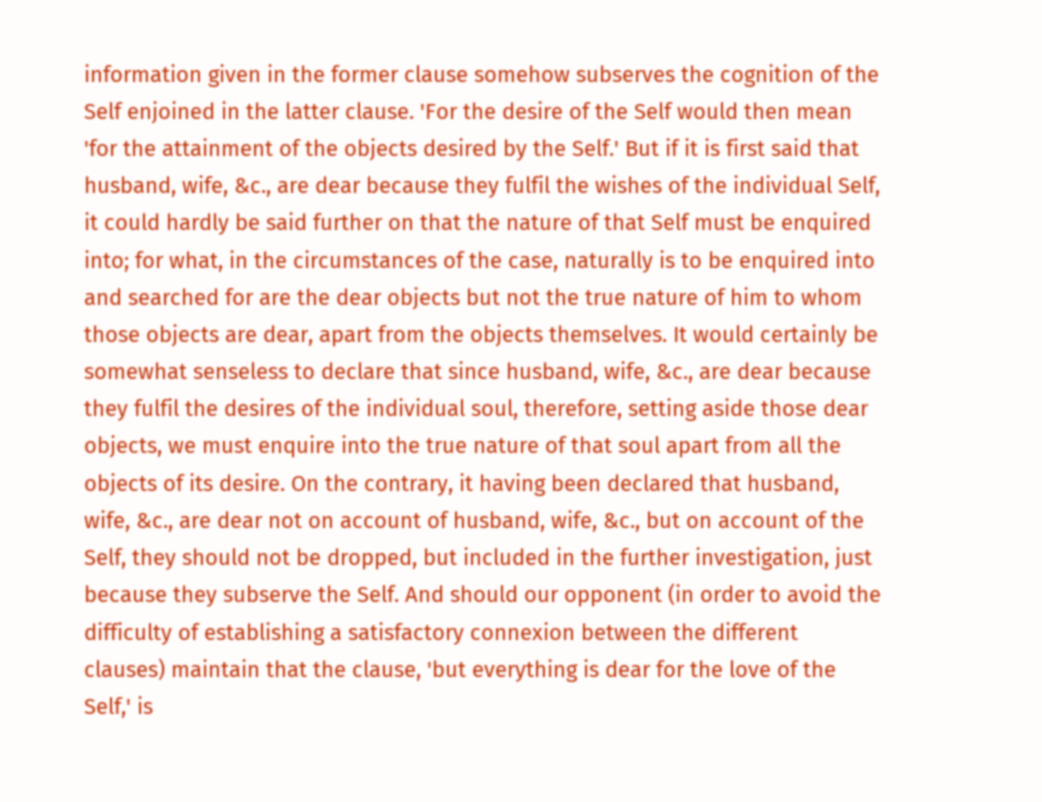information given in the former clause somehow subserves the cognition of the Self enjoined in the latter clause. 'For the desire of the Self would then mean 'for the attainment of the objects desired by the Self.' But if it is first said that husband, wife, &c., are dear because they fulfil the wishes of the individual Self, it could hardly be said further on that the nature of that Self must be enquired into; for what, in the circumstances of the case, naturally is to be enquired into and searched for are the dear objects but not the true nature of him to whom those objects are dear, apart from the objects themselves. It would certainly be somewhat senseless to declare that since husband, wife, &c., are dear because they fulfil the desires of the individual soul, therefore, setting aside those dear objects, we must enquire into the true nature of that soul apart from all the objects of its desire. On the contrary, it having been declared that husband, wife, &c., are dear not on account of husband, wife, &c., but on account of the Self, they should not be dropped, but included in the further investigation, just because they subserve the Self. And should our opponent (in order to avoid the difficulty of establishing a satisfactory connexion between the different clauses) maintain that the clause, 'but everything is dear for the love of the Self,' is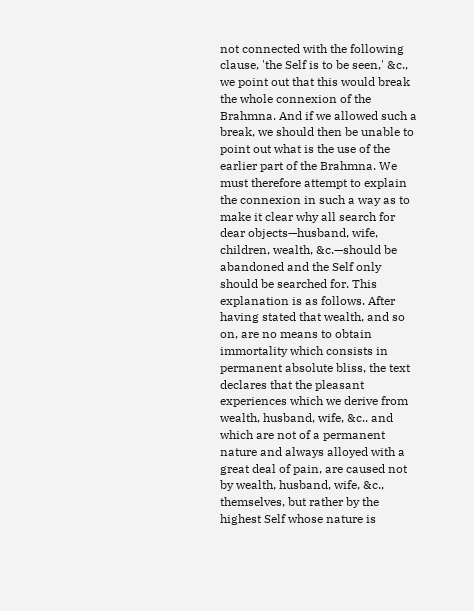not connected with the following clause, 'the Self is to be seen,' &c., we point out that this would break the whole connexion of the Brahmna. And if we allowed such a break, we should then be unable to point out what is the use of the earlier part of the Brahmna. We must therefore attempt to explain the connexion in such a way as to make it clear why all search for dear objects—husband, wife, children, wealth, &c.—should be abandoned and the Self only should be searched for. This explanation is as follows. After having stated that wealth, and so on, are no means to obtain immortality which consists in permanent absolute bliss, the text declares that the pleasant experiences which we derive from wealth, husband, wife, &c.. and which are not of a permanent nature and always alloyed with a great deal of pain, are caused not by wealth, husband, wife, &c., themselves, but rather by the highest Self whose nature is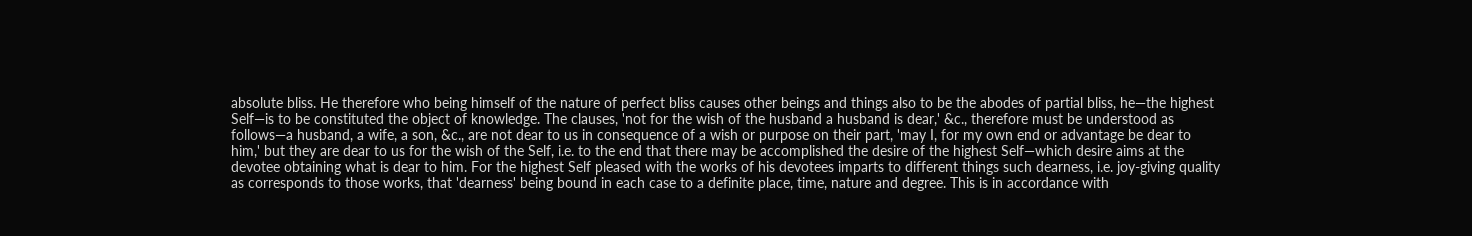absolute bliss. He therefore who being himself of the nature of perfect bliss causes other beings and things also to be the abodes of partial bliss, he—the highest Self—is to be constituted the object of knowledge. The clauses, 'not for the wish of the husband a husband is dear,' &c., therefore must be understood as follows—a husband, a wife, a son, &c., are not dear to us in consequence of a wish or purpose on their part, 'may I, for my own end or advantage be dear to him,' but they are dear to us for the wish of the Self, i.e. to the end that there may be accomplished the desire of the highest Self—which desire aims at the devotee obtaining what is dear to him. For the highest Self pleased with the works of his devotees imparts to different things such dearness, i.e. joy-giving quality as corresponds to those works, that 'dearness' being bound in each case to a definite place, time, nature and degree. This is in accordance with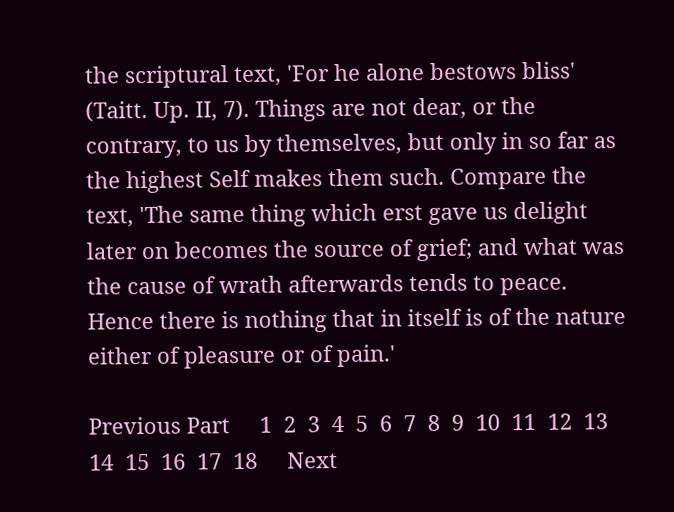the scriptural text, 'For he alone bestows bliss' (Taitt. Up. II, 7). Things are not dear, or the contrary, to us by themselves, but only in so far as the highest Self makes them such. Compare the text, 'The same thing which erst gave us delight later on becomes the source of grief; and what was the cause of wrath afterwards tends to peace. Hence there is nothing that in itself is of the nature either of pleasure or of pain.'

Previous Part     1  2  3  4  5  6  7  8  9  10  11  12  13  14  15  16  17  18     Next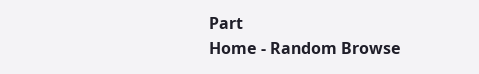Part
Home - Random Browse